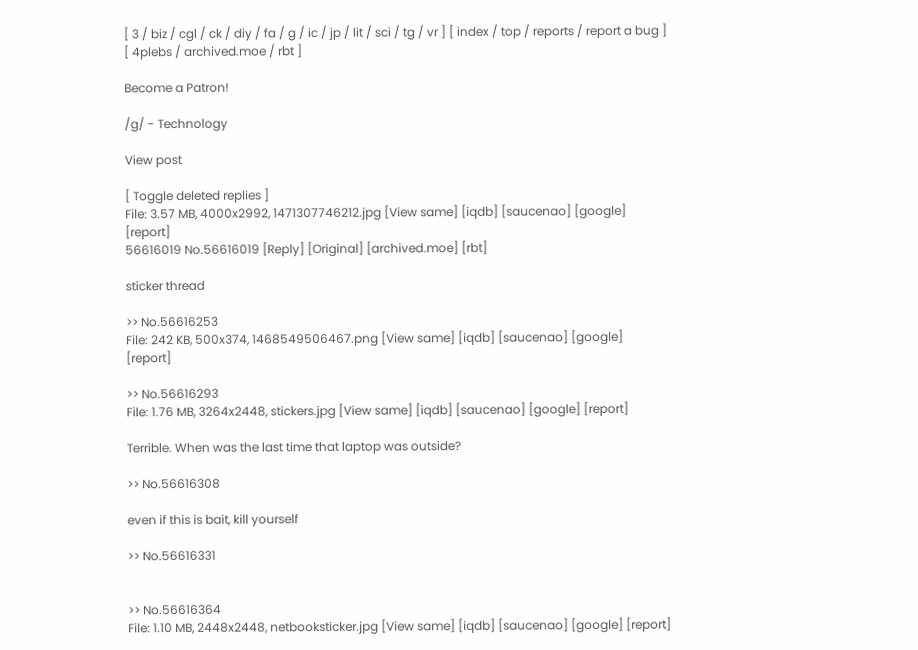[ 3 / biz / cgl / ck / diy / fa / g / ic / jp / lit / sci / tg / vr ] [ index / top / reports / report a bug ] [ 4plebs / archived.moe / rbt ]

Become a Patron!

/g/ - Technology

View post

[ Toggle deleted replies ]
File: 3.57 MB, 4000x2992, 1471307746212.jpg [View same] [iqdb] [saucenao] [google] [report]
56616019 No.56616019 [Reply] [Original] [archived.moe] [rbt]

sticker thread

>> No.56616253
File: 242 KB, 500x374, 1468549506467.png [View same] [iqdb] [saucenao] [google] [report]

>> No.56616293
File: 1.76 MB, 3264x2448, stickers.jpg [View same] [iqdb] [saucenao] [google] [report]

Terrible. When was the last time that laptop was outside?

>> No.56616308

even if this is bait, kill yourself

>> No.56616331


>> No.56616364
File: 1.10 MB, 2448x2448, netbooksticker.jpg [View same] [iqdb] [saucenao] [google] [report]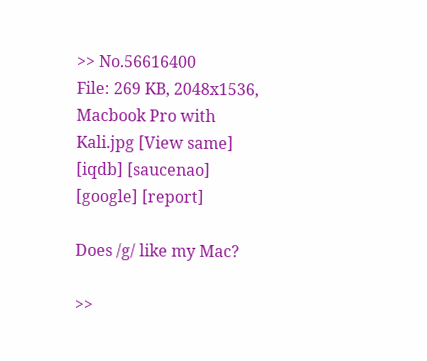>> No.56616400
File: 269 KB, 2048x1536, Macbook Pro with Kali.jpg [View same] [iqdb] [saucenao] [google] [report]

Does /g/ like my Mac?

>>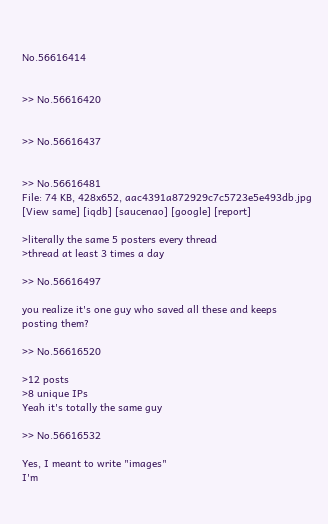No.56616414


>> No.56616420


>> No.56616437


>> No.56616481
File: 74 KB, 428x652, aac4391a872929c7c5723e5e493db.jpg [View same] [iqdb] [saucenao] [google] [report]

>literally the same 5 posters every thread
>thread at least 3 times a day

>> No.56616497

you realize it's one guy who saved all these and keeps posting them?

>> No.56616520

>12 posts
>8 unique IPs
Yeah it's totally the same guy

>> No.56616532

Yes, I meant to write "images"
I'm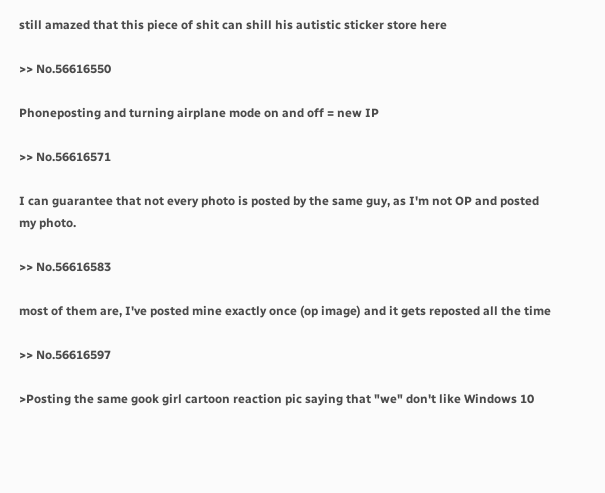still amazed that this piece of shit can shill his autistic sticker store here

>> No.56616550

Phoneposting and turning airplane mode on and off = new IP

>> No.56616571

I can guarantee that not every photo is posted by the same guy, as I'm not OP and posted my photo.

>> No.56616583

most of them are, I've posted mine exactly once (op image) and it gets reposted all the time

>> No.56616597

>Posting the same gook girl cartoon reaction pic saying that "we" don't like Windows 10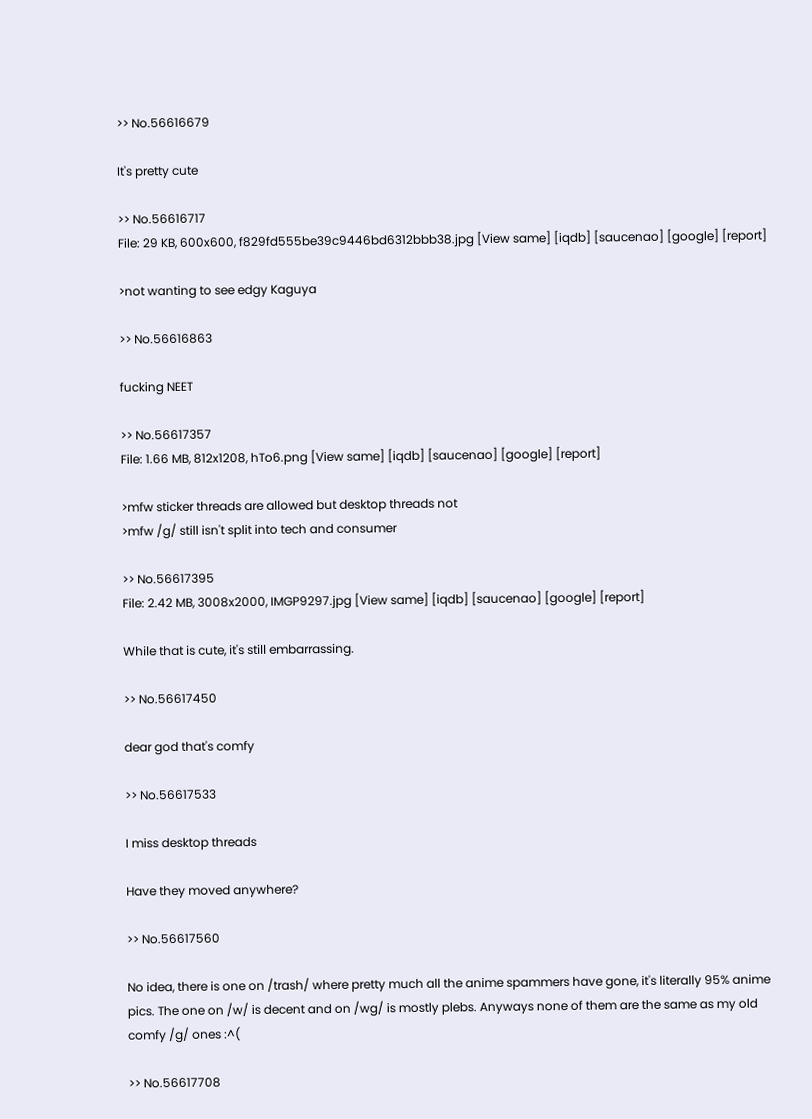>> No.56616679

It's pretty cute

>> No.56616717
File: 29 KB, 600x600, f829fd555be39c9446bd6312bbb38.jpg [View same] [iqdb] [saucenao] [google] [report]

>not wanting to see edgy Kaguya

>> No.56616863

fucking NEET

>> No.56617357
File: 1.66 MB, 812x1208, hTo6.png [View same] [iqdb] [saucenao] [google] [report]

>mfw sticker threads are allowed but desktop threads not
>mfw /g/ still isn't split into tech and consumer

>> No.56617395
File: 2.42 MB, 3008x2000, IMGP9297.jpg [View same] [iqdb] [saucenao] [google] [report]

While that is cute, it's still embarrassing.

>> No.56617450

dear god that's comfy

>> No.56617533

I miss desktop threads

Have they moved anywhere?

>> No.56617560

No idea, there is one on /trash/ where pretty much all the anime spammers have gone, it's literally 95% anime pics. The one on /w/ is decent and on /wg/ is mostly plebs. Anyways none of them are the same as my old comfy /g/ ones :^(

>> No.56617708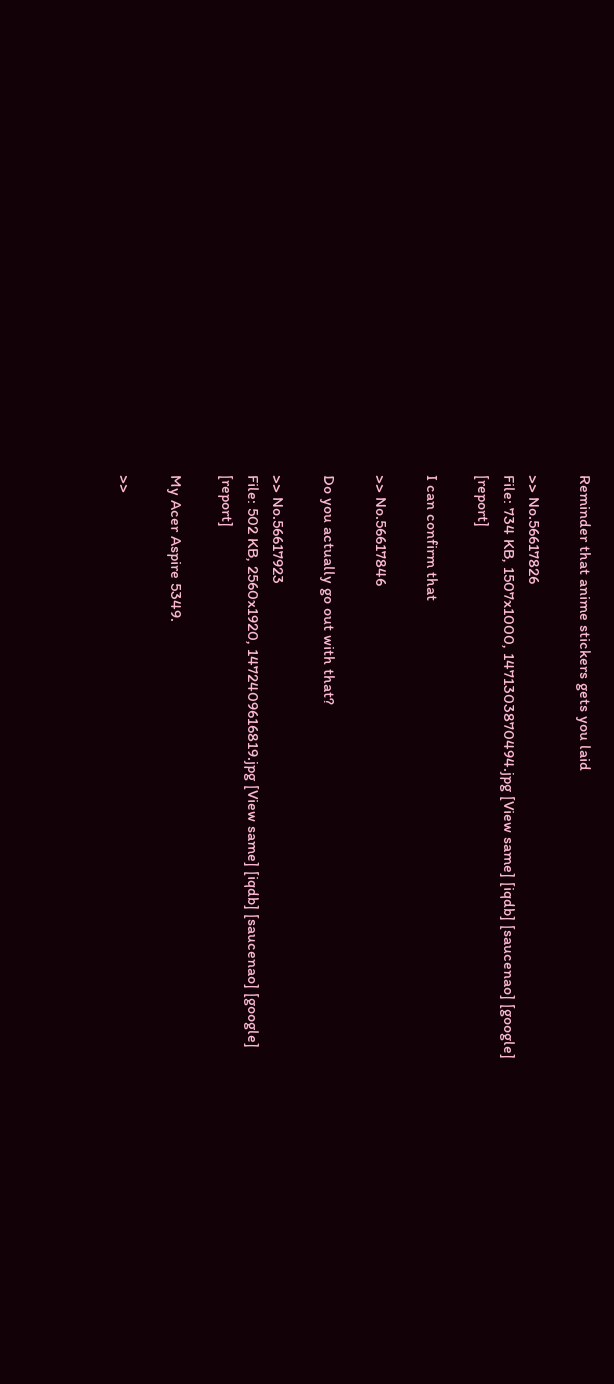Reminder that anime stickers gets you laid

>> No.56617826
File: 734 KB, 1507x1000, 1471303870494.jpg [View same] [iqdb] [saucenao] [google] [report]

I can confirm that

>> No.56617846

Do you actually go out with that?

>> No.56617923
File: 502 KB, 2560x1920, 1472409616819.jpg [View same] [iqdb] [saucenao] [google] [report]

My Acer Aspire 5349.

>>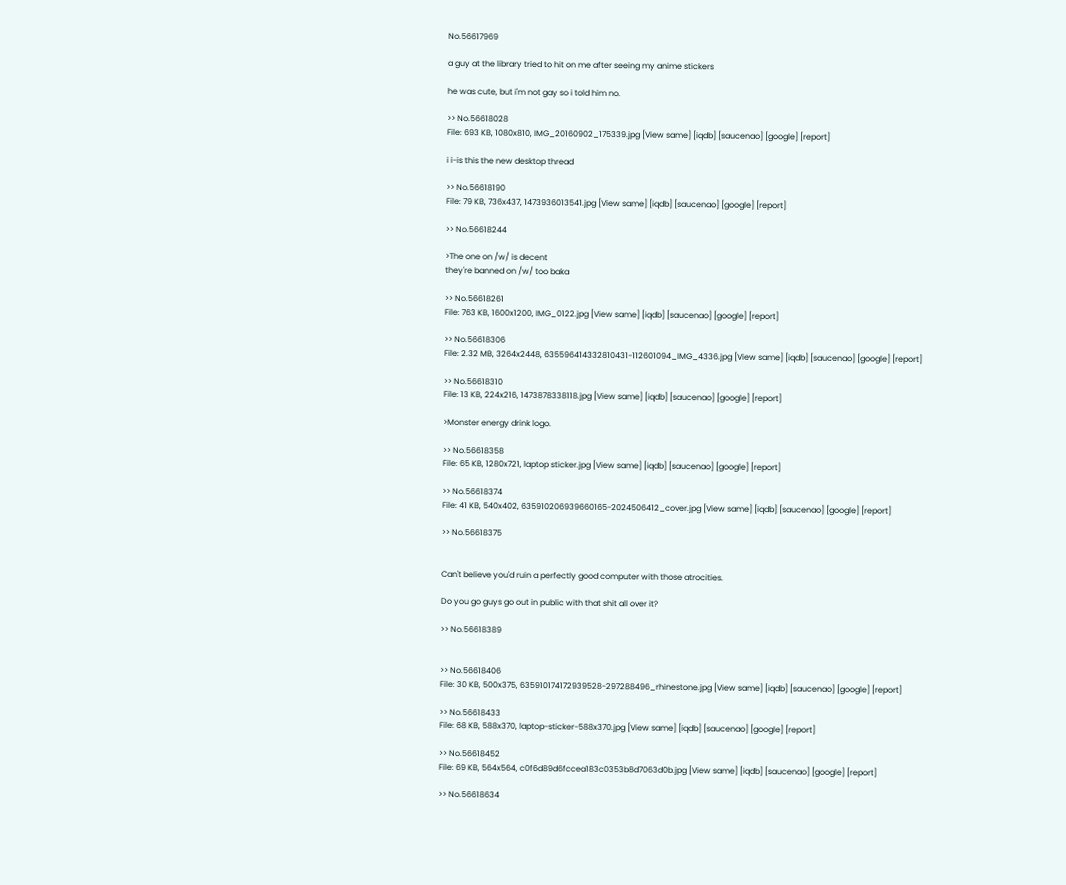No.56617969

a guy at the library tried to hit on me after seeing my anime stickers

he was cute, but i'm not gay so i told him no.

>> No.56618028
File: 693 KB, 1080x810, IMG_20160902_175339.jpg [View same] [iqdb] [saucenao] [google] [report]

i i-is this the new desktop thread

>> No.56618190
File: 79 KB, 736x437, 1473936013541.jpg [View same] [iqdb] [saucenao] [google] [report]

>> No.56618244

>The one on /w/ is decent
they're banned on /w/ too baka

>> No.56618261
File: 763 KB, 1600x1200, IMG_0122.jpg [View same] [iqdb] [saucenao] [google] [report]

>> No.56618306
File: 2.32 MB, 3264x2448, 635596414332810431-112601094_IMG_4336.jpg [View same] [iqdb] [saucenao] [google] [report]

>> No.56618310
File: 13 KB, 224x216, 1473878338118.jpg [View same] [iqdb] [saucenao] [google] [report]

>Monster energy drink logo.

>> No.56618358
File: 65 KB, 1280x721, laptop sticker.jpg [View same] [iqdb] [saucenao] [google] [report]

>> No.56618374
File: 41 KB, 540x402, 635910206939660165-2024506412_cover.jpg [View same] [iqdb] [saucenao] [google] [report]

>> No.56618375


Can't believe you'd ruin a perfectly good computer with those atrocities.

Do you go guys go out in public with that shit all over it?

>> No.56618389


>> No.56618406
File: 30 KB, 500x375, 635910174172939528-297288496_rhinestone.jpg [View same] [iqdb] [saucenao] [google] [report]

>> No.56618433
File: 68 KB, 588x370, laptop-sticker-588x370.jpg [View same] [iqdb] [saucenao] [google] [report]

>> No.56618452
File: 69 KB, 564x564, c0f6d89d6fccea183c0353b8d7063d0b.jpg [View same] [iqdb] [saucenao] [google] [report]

>> No.56618634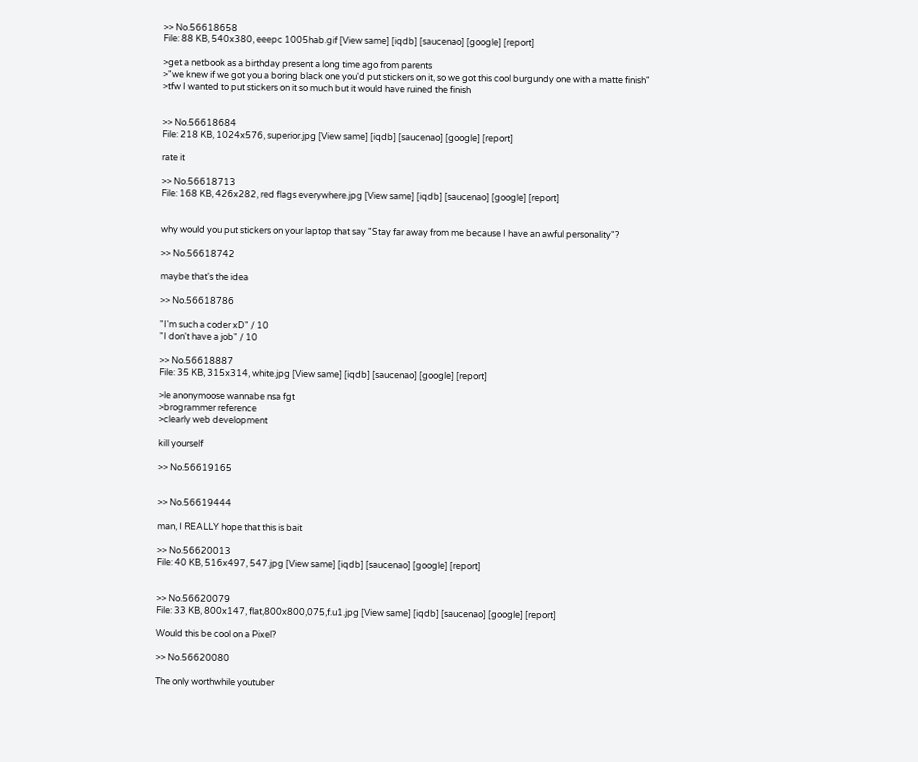>> No.56618658
File: 88 KB, 540x380, eeepc 1005hab.gif [View same] [iqdb] [saucenao] [google] [report]

>get a netbook as a birthday present a long time ago from parents
>"we knew if we got you a boring black one you'd put stickers on it, so we got this cool burgundy one with a matte finish"
>tfw I wanted to put stickers on it so much but it would have ruined the finish


>> No.56618684
File: 218 KB, 1024x576, superior.jpg [View same] [iqdb] [saucenao] [google] [report]

rate it

>> No.56618713
File: 168 KB, 426x282, red flags everywhere.jpg [View same] [iqdb] [saucenao] [google] [report]


why would you put stickers on your laptop that say "Stay far away from me because I have an awful personality"?

>> No.56618742

maybe that's the idea

>> No.56618786

"I'm such a coder xD" / 10
"I don't have a job" / 10

>> No.56618887
File: 35 KB, 315x314, white.jpg [View same] [iqdb] [saucenao] [google] [report]

>le anonymoose wannabe nsa fgt
>brogrammer reference
>clearly web development

kill yourself

>> No.56619165


>> No.56619444

man, I REALLY hope that this is bait

>> No.56620013
File: 40 KB, 516x497, 547.jpg [View same] [iqdb] [saucenao] [google] [report]


>> No.56620079
File: 33 KB, 800x147, flat,800x800,075,f.u1.jpg [View same] [iqdb] [saucenao] [google] [report]

Would this be cool on a Pixel?

>> No.56620080

The only worthwhile youtuber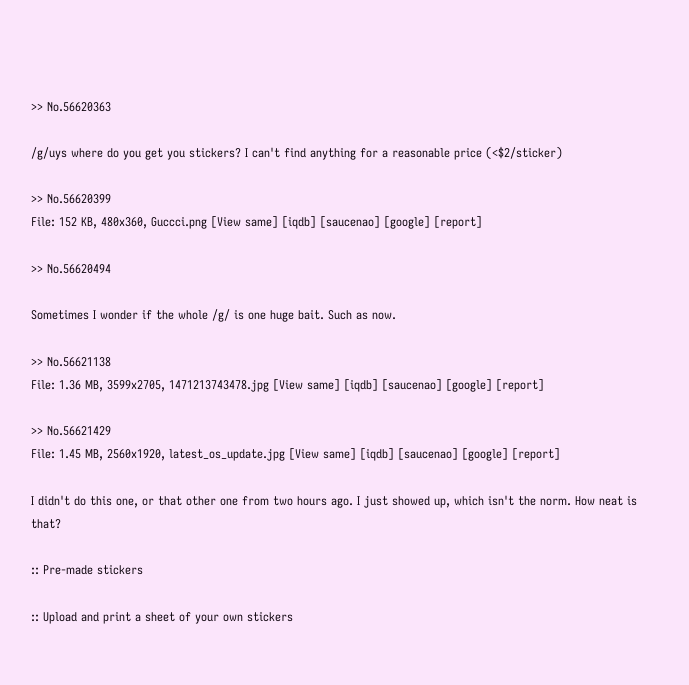>> No.56620363

/g/uys where do you get you stickers? I can't find anything for a reasonable price (<$2/sticker)

>> No.56620399
File: 152 KB, 480x360, Guccci.png [View same] [iqdb] [saucenao] [google] [report]

>> No.56620494

Sometimes I wonder if the whole /g/ is one huge bait. Such as now.

>> No.56621138
File: 1.36 MB, 3599x2705, 1471213743478.jpg [View same] [iqdb] [saucenao] [google] [report]

>> No.56621429
File: 1.45 MB, 2560x1920, latest_os_update.jpg [View same] [iqdb] [saucenao] [google] [report]

I didn't do this one, or that other one from two hours ago. I just showed up, which isn't the norm. How neat is that?

:: Pre-made stickers

:: Upload and print a sheet of your own stickers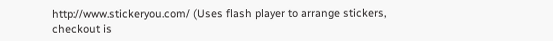http://www.stickeryou.com/ (Uses flash player to arrange stickers, checkout is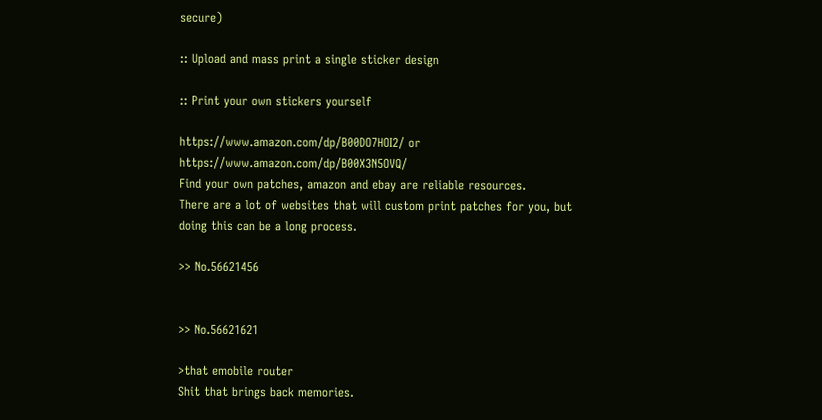secure)

:: Upload and mass print a single sticker design

:: Print your own stickers yourself

https://www.amazon.com/dp/B00DO7HOI2/ or https://www.amazon.com/dp/B00X3N5OVQ/
Find your own patches, amazon and ebay are reliable resources.
There are a lot of websites that will custom print patches for you, but doing this can be a long process.

>> No.56621456


>> No.56621621

>that emobile router
Shit that brings back memories.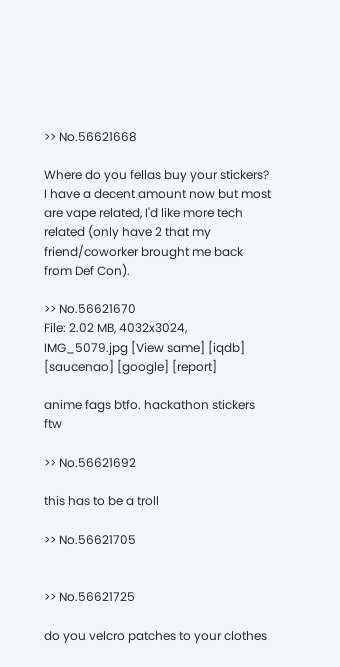>> No.56621668

Where do you fellas buy your stickers? I have a decent amount now but most are vape related, I'd like more tech related (only have 2 that my friend/coworker brought me back from Def Con).

>> No.56621670
File: 2.02 MB, 4032x3024, IMG_5079.jpg [View same] [iqdb] [saucenao] [google] [report]

anime fags btfo. hackathon stickers ftw

>> No.56621692

this has to be a troll

>> No.56621705


>> No.56621725

do you velcro patches to your clothes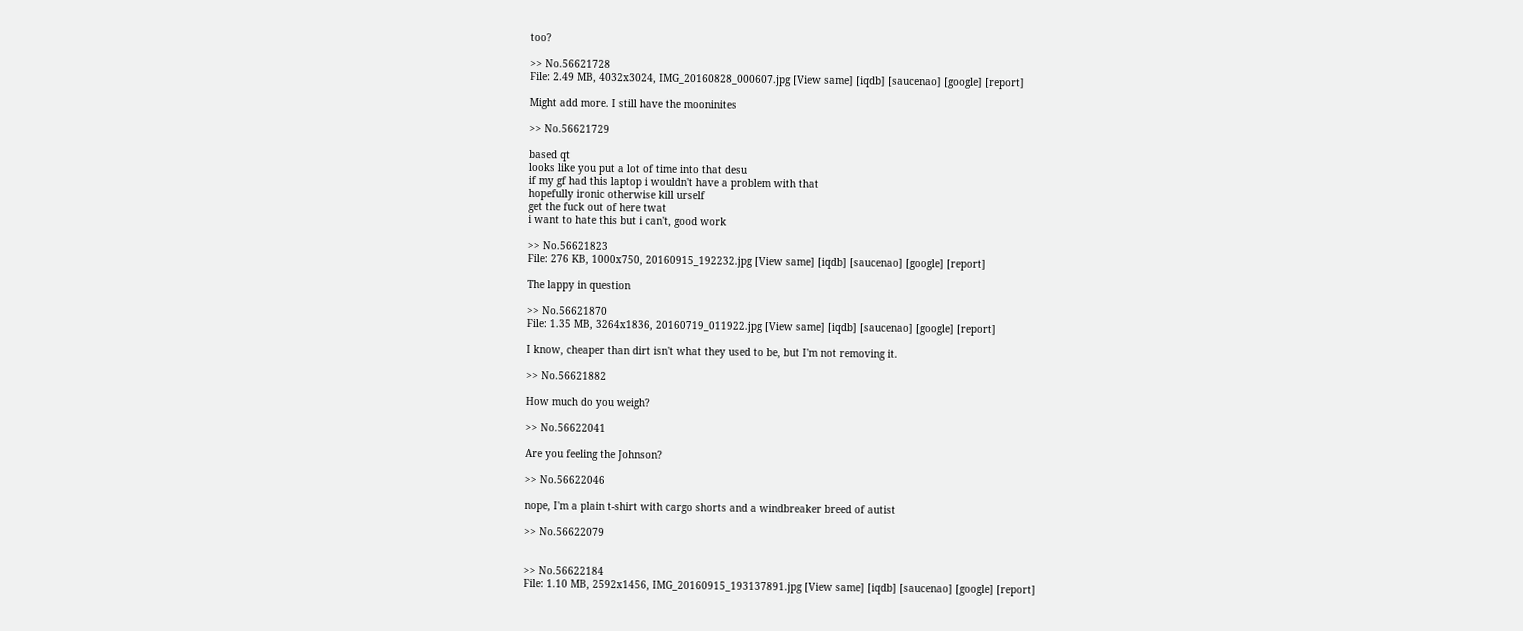too?

>> No.56621728
File: 2.49 MB, 4032x3024, IMG_20160828_000607.jpg [View same] [iqdb] [saucenao] [google] [report]

Might add more. I still have the mooninites

>> No.56621729

based qt
looks like you put a lot of time into that desu
if my gf had this laptop i wouldn't have a problem with that
hopefully ironic otherwise kill urself
get the fuck out of here twat
i want to hate this but i can't, good work

>> No.56621823
File: 276 KB, 1000x750, 20160915_192232.jpg [View same] [iqdb] [saucenao] [google] [report]

The lappy in question

>> No.56621870
File: 1.35 MB, 3264x1836, 20160719_011922.jpg [View same] [iqdb] [saucenao] [google] [report]

I know, cheaper than dirt isn't what they used to be, but I'm not removing it.

>> No.56621882

How much do you weigh?

>> No.56622041

Are you feeling the Johnson?

>> No.56622046

nope, I'm a plain t-shirt with cargo shorts and a windbreaker breed of autist

>> No.56622079


>> No.56622184
File: 1.10 MB, 2592x1456, IMG_20160915_193137891.jpg [View same] [iqdb] [saucenao] [google] [report]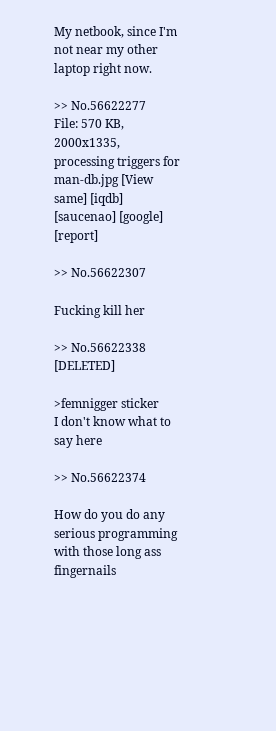My netbook, since I'm not near my other laptop right now.

>> No.56622277
File: 570 KB, 2000x1335, processing triggers for man-db.jpg [View same] [iqdb] [saucenao] [google] [report]

>> No.56622307

Fucking kill her

>> No.56622338 [DELETED]

>femnigger sticker
I don't know what to say here

>> No.56622374

How do you do any serious programming with those long ass fingernails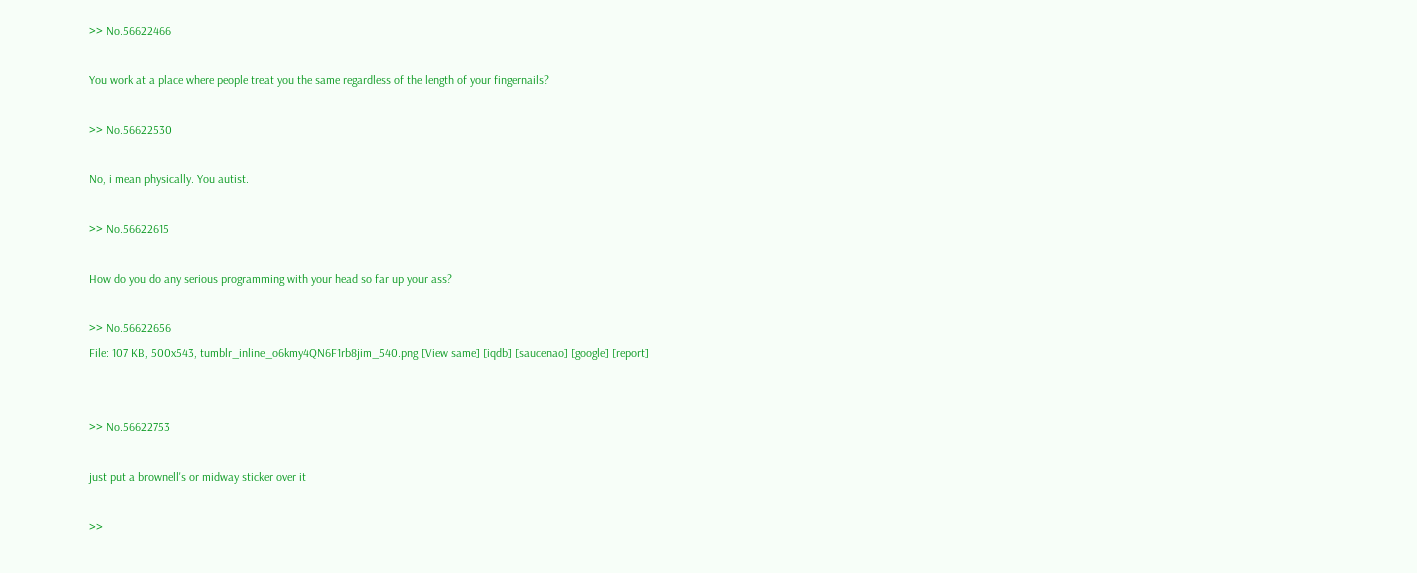>> No.56622466

You work at a place where people treat you the same regardless of the length of your fingernails?

>> No.56622530

No, i mean physically. You autist.

>> No.56622615

How do you do any serious programming with your head so far up your ass?

>> No.56622656
File: 107 KB, 500x543, tumblr_inline_o6kmy4QN6F1rb8jim_540.png [View same] [iqdb] [saucenao] [google] [report]


>> No.56622753

just put a brownell's or midway sticker over it

>>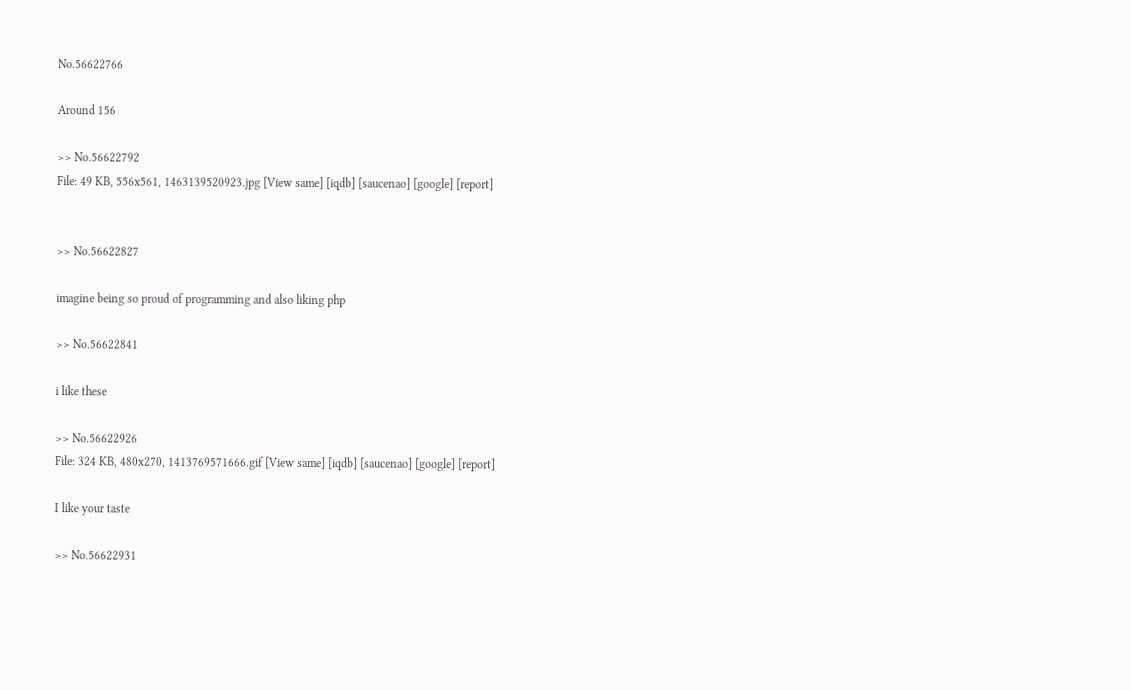No.56622766

Around 156

>> No.56622792
File: 49 KB, 556x561, 1463139520923.jpg [View same] [iqdb] [saucenao] [google] [report]


>> No.56622827

imagine being so proud of programming and also liking php

>> No.56622841

i like these

>> No.56622926
File: 324 KB, 480x270, 1413769571666.gif [View same] [iqdb] [saucenao] [google] [report]

I like your taste

>> No.56622931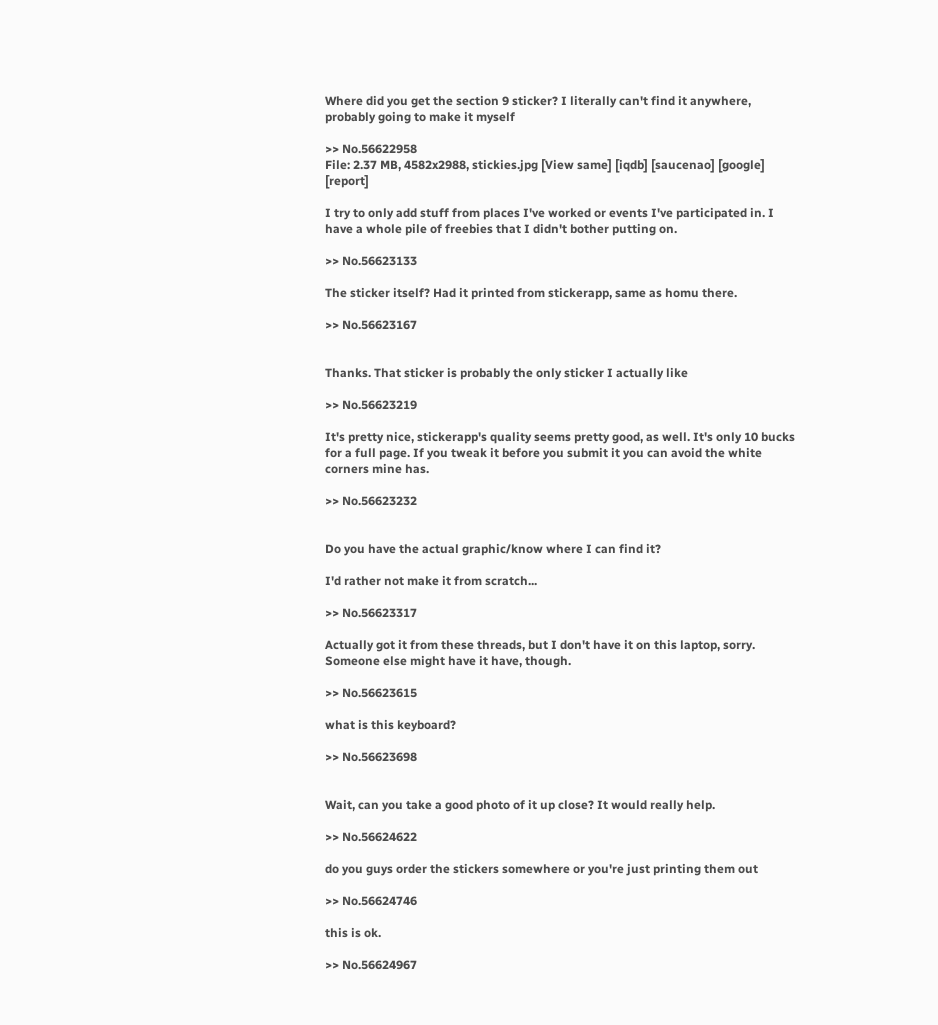Where did you get the section 9 sticker? I literally can't find it anywhere, probably going to make it myself

>> No.56622958
File: 2.37 MB, 4582x2988, stickies.jpg [View same] [iqdb] [saucenao] [google] [report]

I try to only add stuff from places I've worked or events I've participated in. I have a whole pile of freebies that I didn't bother putting on.

>> No.56623133

The sticker itself? Had it printed from stickerapp, same as homu there.

>> No.56623167


Thanks. That sticker is probably the only sticker I actually like

>> No.56623219

It's pretty nice, stickerapp's quality seems pretty good, as well. It's only 10 bucks for a full page. If you tweak it before you submit it you can avoid the white corners mine has.

>> No.56623232


Do you have the actual graphic/know where I can find it?

I'd rather not make it from scratch...

>> No.56623317

Actually got it from these threads, but I don't have it on this laptop, sorry. Someone else might have it have, though.

>> No.56623615

what is this keyboard?

>> No.56623698


Wait, can you take a good photo of it up close? It would really help.

>> No.56624622

do you guys order the stickers somewhere or you're just printing them out

>> No.56624746

this is ok.

>> No.56624967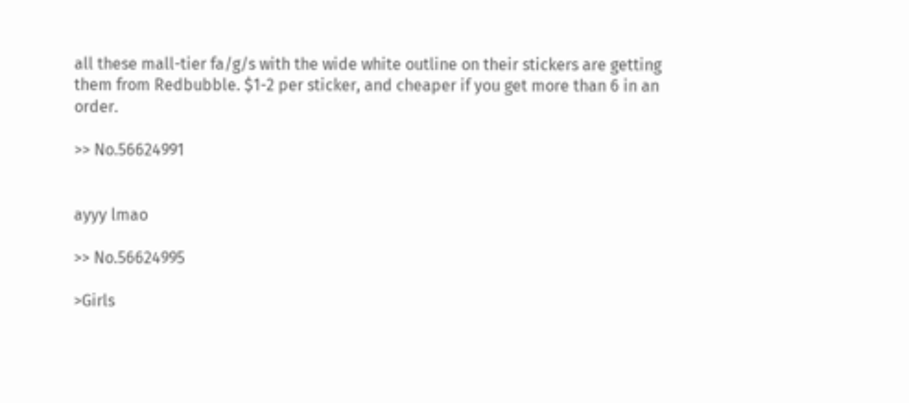all these mall-tier fa/g/s with the wide white outline on their stickers are getting them from Redbubble. $1-2 per sticker, and cheaper if you get more than 6 in an order.

>> No.56624991


ayyy lmao

>> No.56624995

>Girls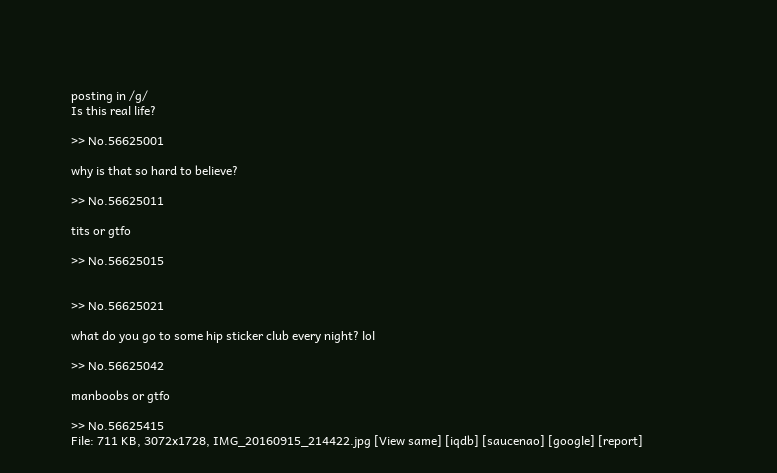posting in /g/
Is this real life?

>> No.56625001

why is that so hard to believe?

>> No.56625011

tits or gtfo

>> No.56625015


>> No.56625021

what do you go to some hip sticker club every night? lol

>> No.56625042

manboobs or gtfo

>> No.56625415
File: 711 KB, 3072x1728, IMG_20160915_214422.jpg [View same] [iqdb] [saucenao] [google] [report]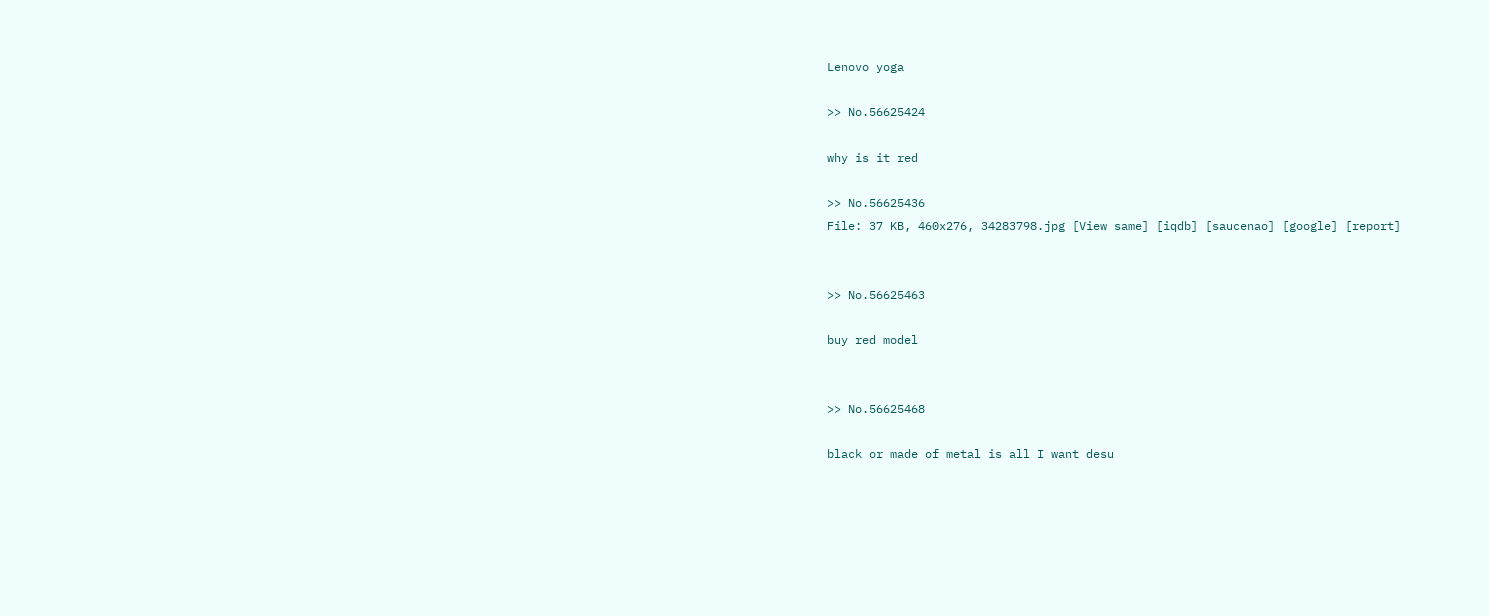Lenovo yoga

>> No.56625424

why is it red

>> No.56625436
File: 37 KB, 460x276, 34283798.jpg [View same] [iqdb] [saucenao] [google] [report]


>> No.56625463

buy red model


>> No.56625468

black or made of metal is all I want desu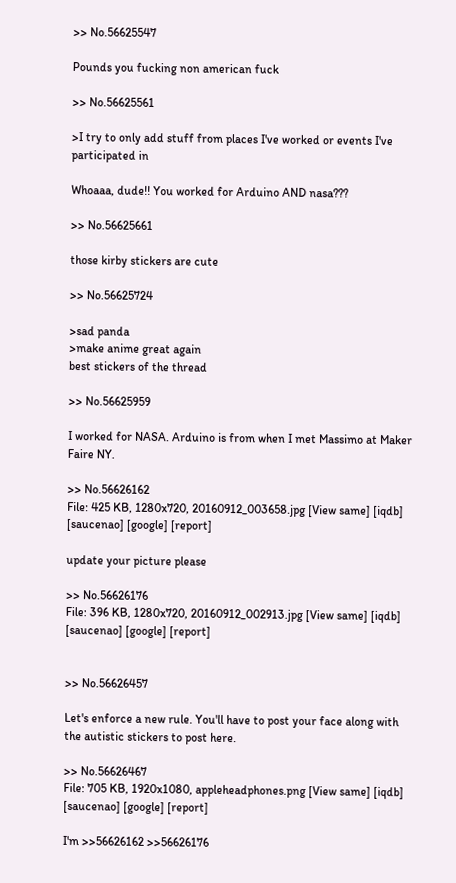>> No.56625547

Pounds you fucking non american fuck

>> No.56625561

>I try to only add stuff from places I've worked or events I've participated in

Whoaaa, dude!! You worked for Arduino AND nasa???

>> No.56625661

those kirby stickers are cute

>> No.56625724

>sad panda
>make anime great again
best stickers of the thread

>> No.56625959

I worked for NASA. Arduino is from when I met Massimo at Maker Faire NY.

>> No.56626162
File: 425 KB, 1280x720, 20160912_003658.jpg [View same] [iqdb] [saucenao] [google] [report]

update your picture please

>> No.56626176
File: 396 KB, 1280x720, 20160912_002913.jpg [View same] [iqdb] [saucenao] [google] [report]


>> No.56626457

Let's enforce a new rule. You'll have to post your face along with the autistic stickers to post here.

>> No.56626467
File: 705 KB, 1920x1080, appleheadphones.png [View same] [iqdb] [saucenao] [google] [report]

I'm >>56626162 >>56626176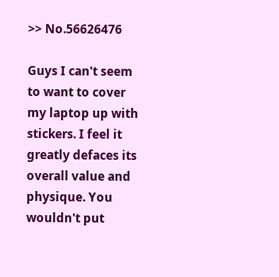>> No.56626476

Guys I can't seem to want to cover my laptop up with stickers. I feel it greatly defaces its overall value and physique. You wouldn't put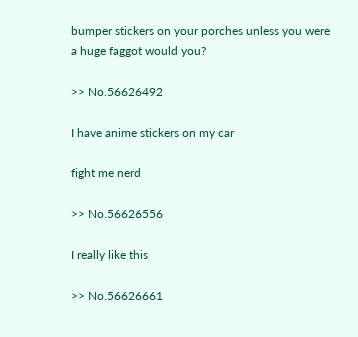bumper stickers on your porches unless you were a huge faggot would you?

>> No.56626492

I have anime stickers on my car

fight me nerd

>> No.56626556

I really like this

>> No.56626661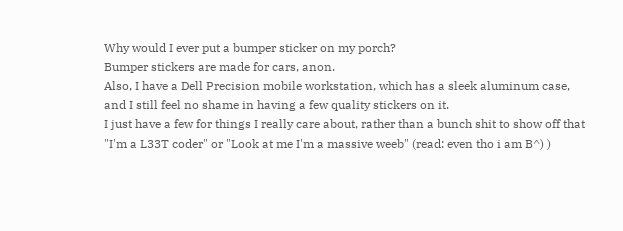Why would I ever put a bumper sticker on my porch?
Bumper stickers are made for cars, anon.
Also, I have a Dell Precision mobile workstation, which has a sleek aluminum case, and I still feel no shame in having a few quality stickers on it.
I just have a few for things I really care about, rather than a bunch shit to show off that "I'm a L33T coder" or "Look at me I'm a massive weeb" (read: even tho i am B^) )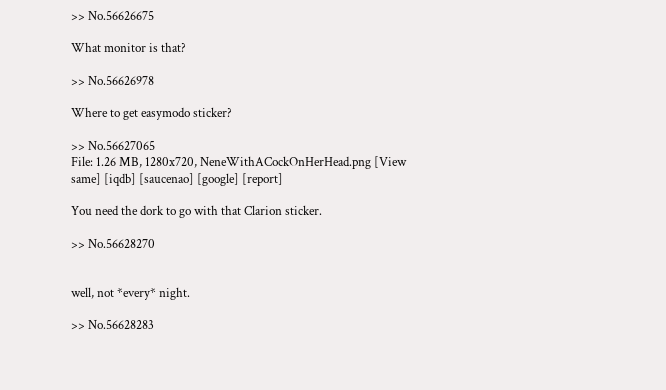>> No.56626675

What monitor is that?

>> No.56626978

Where to get easymodo sticker?

>> No.56627065
File: 1.26 MB, 1280x720, NeneWithACockOnHerHead.png [View same] [iqdb] [saucenao] [google] [report]

You need the dork to go with that Clarion sticker.

>> No.56628270


well, not *every* night.

>> No.56628283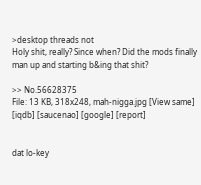>desktop threads not
Holy shit, really? Since when? Did the mods finally man up and starting b&ing that shit?

>> No.56628375
File: 13 KB, 318x248, mah-nigga.jpg [View same] [iqdb] [saucenao] [google] [report]


dat lo-key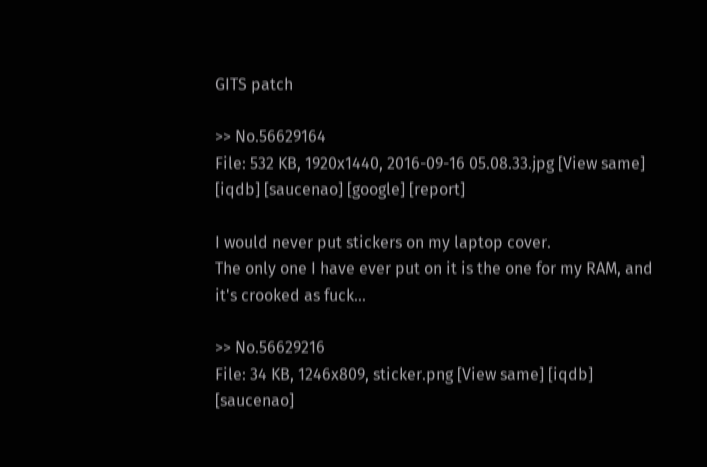GITS patch

>> No.56629164
File: 532 KB, 1920x1440, 2016-09-16 05.08.33.jpg [View same] [iqdb] [saucenao] [google] [report]

I would never put stickers on my laptop cover.
The only one I have ever put on it is the one for my RAM, and it's crooked as fuck...

>> No.56629216
File: 34 KB, 1246x809, sticker.png [View same] [iqdb] [saucenao]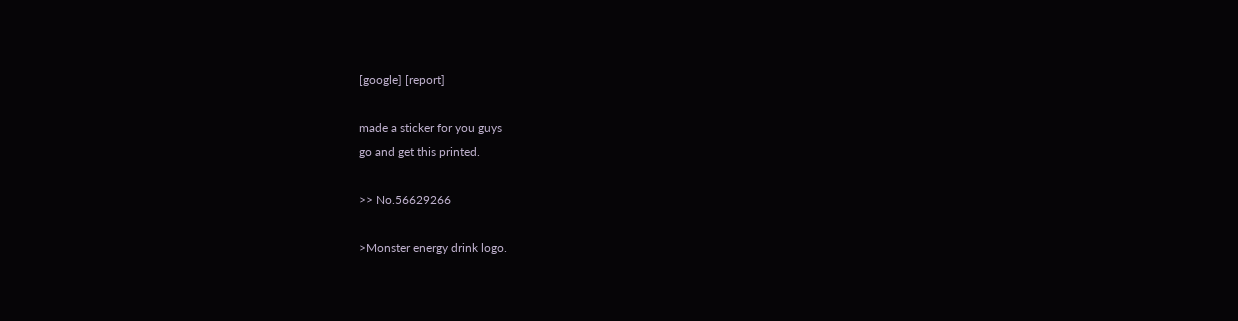[google] [report]

made a sticker for you guys
go and get this printed.

>> No.56629266

>Monster energy drink logo.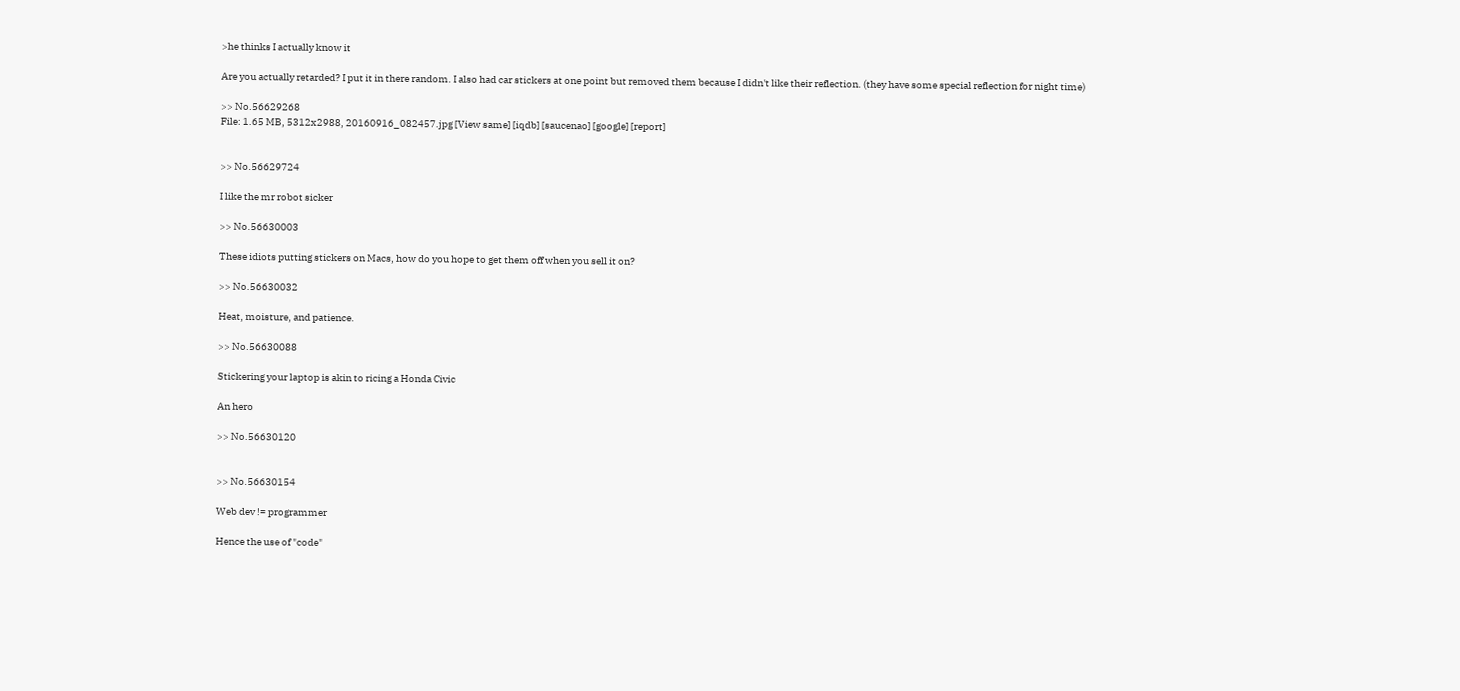>he thinks I actually know it

Are you actually retarded? I put it in there random. I also had car stickers at one point but removed them because I didn't like their reflection. (they have some special reflection for night time)

>> No.56629268
File: 1.65 MB, 5312x2988, 20160916_082457.jpg [View same] [iqdb] [saucenao] [google] [report]


>> No.56629724

I like the mr robot sicker

>> No.56630003

These idiots putting stickers on Macs, how do you hope to get them off when you sell it on?

>> No.56630032

Heat, moisture, and patience.

>> No.56630088

Stickering your laptop is akin to ricing a Honda Civic

An hero

>> No.56630120


>> No.56630154

Web dev != programmer

Hence the use of "code"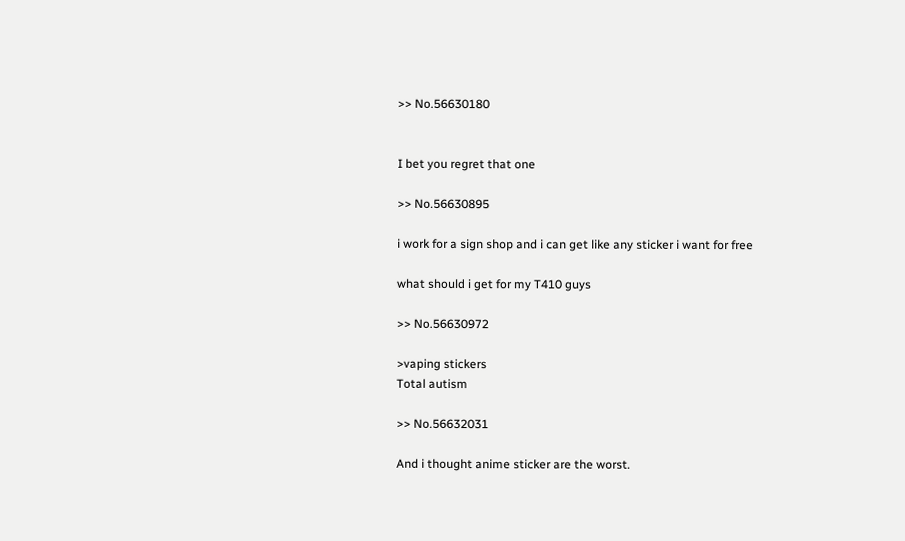>> No.56630180


I bet you regret that one

>> No.56630895

i work for a sign shop and i can get like any sticker i want for free

what should i get for my T410 guys

>> No.56630972

>vaping stickers
Total autism

>> No.56632031

And i thought anime sticker are the worst.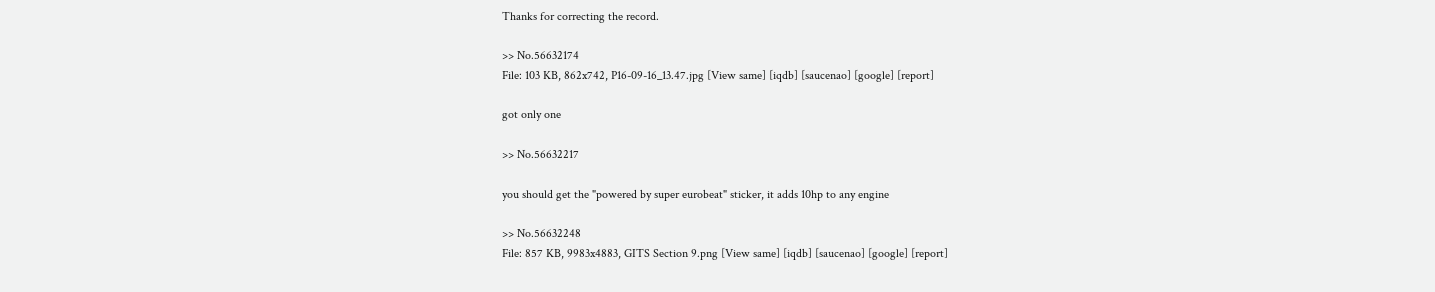Thanks for correcting the record.

>> No.56632174
File: 103 KB, 862x742, P16-09-16_13.47.jpg [View same] [iqdb] [saucenao] [google] [report]

got only one

>> No.56632217

you should get the "powered by super eurobeat" sticker, it adds 10hp to any engine

>> No.56632248
File: 857 KB, 9983x4883, GITS Section 9.png [View same] [iqdb] [saucenao] [google] [report]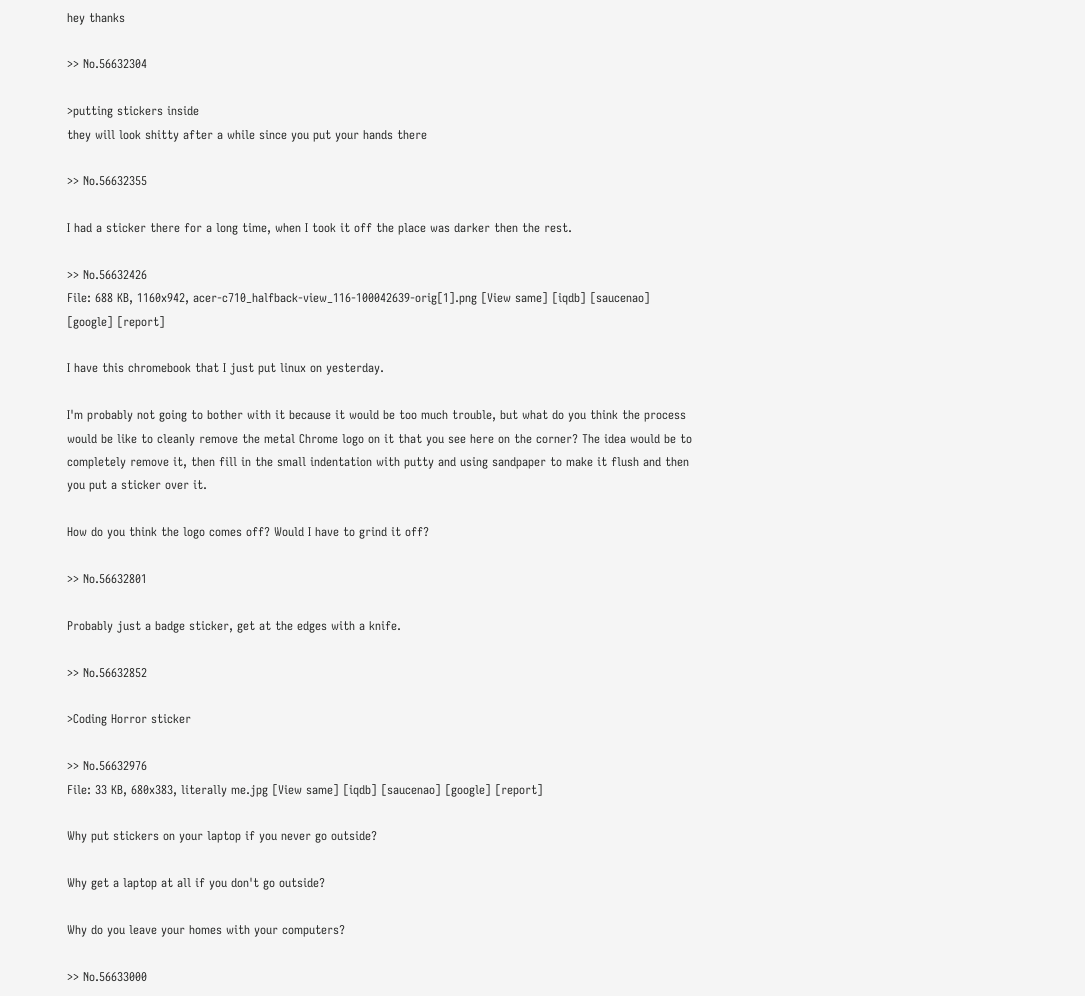hey thanks

>> No.56632304

>putting stickers inside
they will look shitty after a while since you put your hands there

>> No.56632355

I had a sticker there for a long time, when I took it off the place was darker then the rest.

>> No.56632426
File: 688 KB, 1160x942, acer-c710_halfback-view_116-100042639-orig[1].png [View same] [iqdb] [saucenao] [google] [report]

I have this chromebook that I just put linux on yesterday.

I'm probably not going to bother with it because it would be too much trouble, but what do you think the process would be like to cleanly remove the metal Chrome logo on it that you see here on the corner? The idea would be to completely remove it, then fill in the small indentation with putty and using sandpaper to make it flush and then you put a sticker over it.

How do you think the logo comes off? Would I have to grind it off?

>> No.56632801

Probably just a badge sticker, get at the edges with a knife.

>> No.56632852

>Coding Horror sticker

>> No.56632976
File: 33 KB, 680x383, literally me.jpg [View same] [iqdb] [saucenao] [google] [report]

Why put stickers on your laptop if you never go outside?

Why get a laptop at all if you don't go outside?

Why do you leave your homes with your computers?

>> No.56633000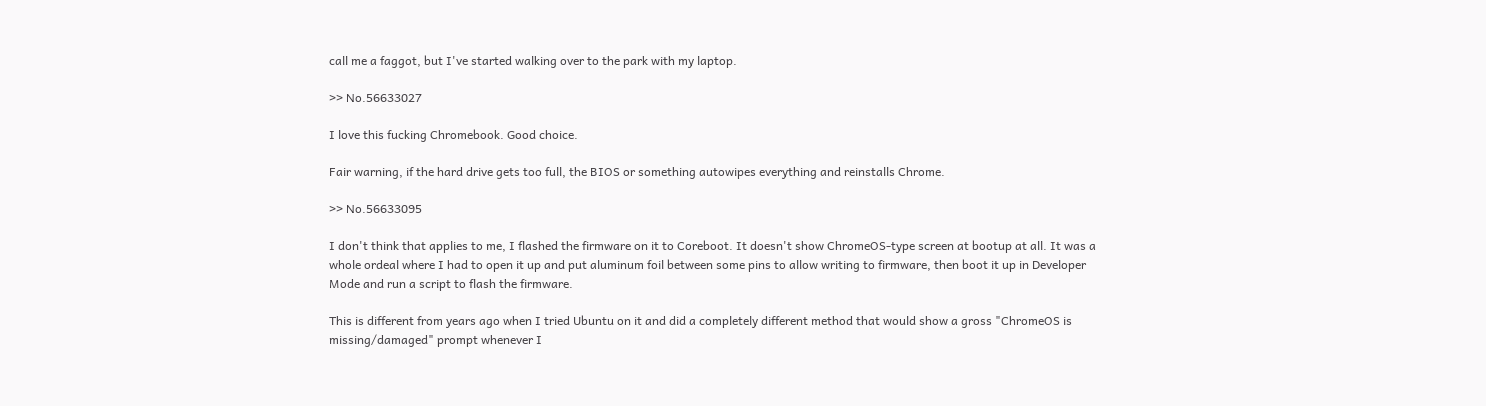call me a faggot, but I've started walking over to the park with my laptop.

>> No.56633027

I love this fucking Chromebook. Good choice.

Fair warning, if the hard drive gets too full, the BIOS or something autowipes everything and reinstalls Chrome.

>> No.56633095

I don't think that applies to me, I flashed the firmware on it to Coreboot. It doesn't show ChromeOS-type screen at bootup at all. It was a whole ordeal where I had to open it up and put aluminum foil between some pins to allow writing to firmware, then boot it up in Developer Mode and run a script to flash the firmware.

This is different from years ago when I tried Ubuntu on it and did a completely different method that would show a gross "ChromeOS is missing/damaged" prompt whenever I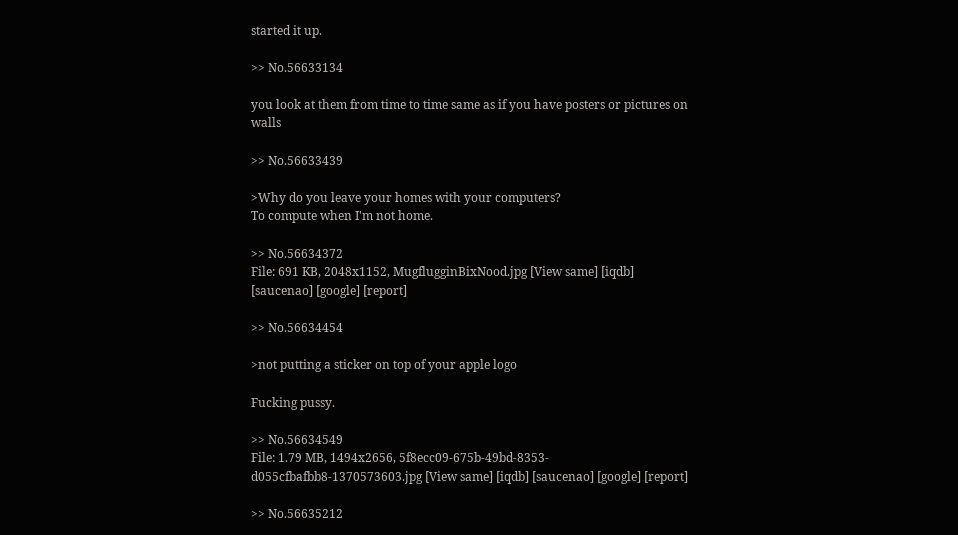started it up.

>> No.56633134

you look at them from time to time same as if you have posters or pictures on walls

>> No.56633439

>Why do you leave your homes with your computers?
To compute when I'm not home.

>> No.56634372
File: 691 KB, 2048x1152, MugflugginBixNood.jpg [View same] [iqdb] [saucenao] [google] [report]

>> No.56634454

>not putting a sticker on top of your apple logo

Fucking pussy.

>> No.56634549
File: 1.79 MB, 1494x2656, 5f8ecc09-675b-49bd-8353-d055cfbafbb8-1370573603.jpg [View same] [iqdb] [saucenao] [google] [report]

>> No.56635212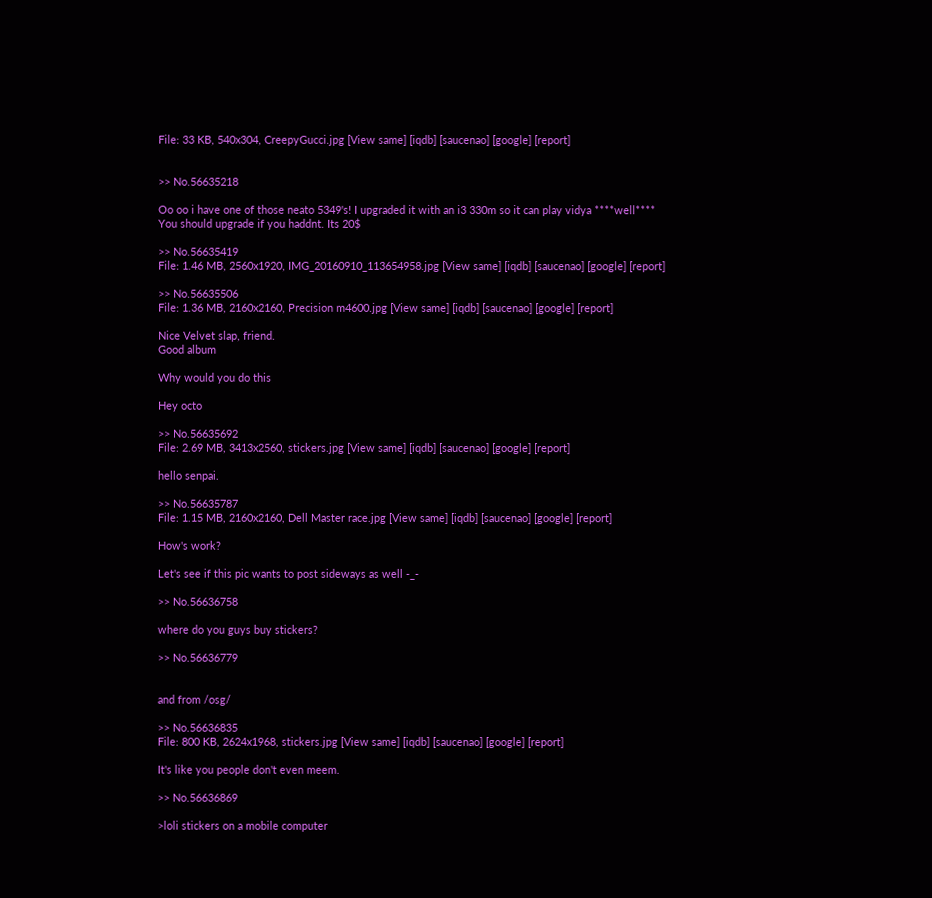File: 33 KB, 540x304, CreepyGucci.jpg [View same] [iqdb] [saucenao] [google] [report]


>> No.56635218

Oo oo i have one of those neato 5349's! I upgraded it with an i3 330m so it can play vidya ****well****
You should upgrade if you haddnt. Its 20$

>> No.56635419
File: 1.46 MB, 2560x1920, IMG_20160910_113654958.jpg [View same] [iqdb] [saucenao] [google] [report]

>> No.56635506
File: 1.36 MB, 2160x2160, Precision m4600.jpg [View same] [iqdb] [saucenao] [google] [report]

Nice Velvet slap, friend.
Good album

Why would you do this

Hey octo

>> No.56635692
File: 2.69 MB, 3413x2560, stickers.jpg [View same] [iqdb] [saucenao] [google] [report]

hello senpai.

>> No.56635787
File: 1.15 MB, 2160x2160, Dell Master race.jpg [View same] [iqdb] [saucenao] [google] [report]

How's work?

Let's see if this pic wants to post sideways as well -_-

>> No.56636758

where do you guys buy stickers?

>> No.56636779


and from /osg/

>> No.56636835
File: 800 KB, 2624x1968, stickers.jpg [View same] [iqdb] [saucenao] [google] [report]

It's like you people don't even meem.

>> No.56636869

>loli stickers on a mobile computer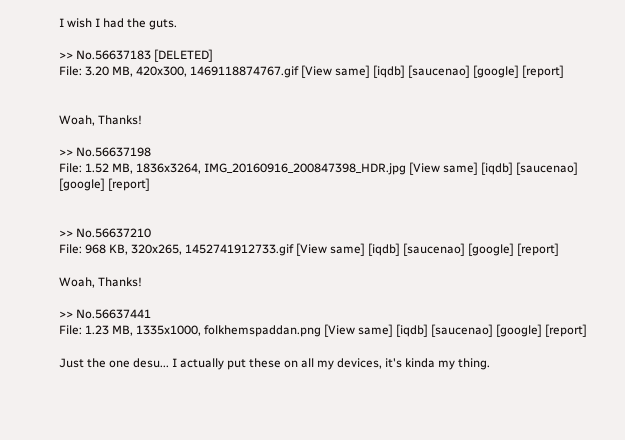I wish I had the guts.

>> No.56637183 [DELETED]
File: 3.20 MB, 420x300, 1469118874767.gif [View same] [iqdb] [saucenao] [google] [report]


Woah, Thanks!

>> No.56637198
File: 1.52 MB, 1836x3264, IMG_20160916_200847398_HDR.jpg [View same] [iqdb] [saucenao] [google] [report]


>> No.56637210
File: 968 KB, 320x265, 1452741912733.gif [View same] [iqdb] [saucenao] [google] [report]

Woah, Thanks!

>> No.56637441
File: 1.23 MB, 1335x1000, folkhemspaddan.png [View same] [iqdb] [saucenao] [google] [report]

Just the one desu... I actually put these on all my devices, it's kinda my thing.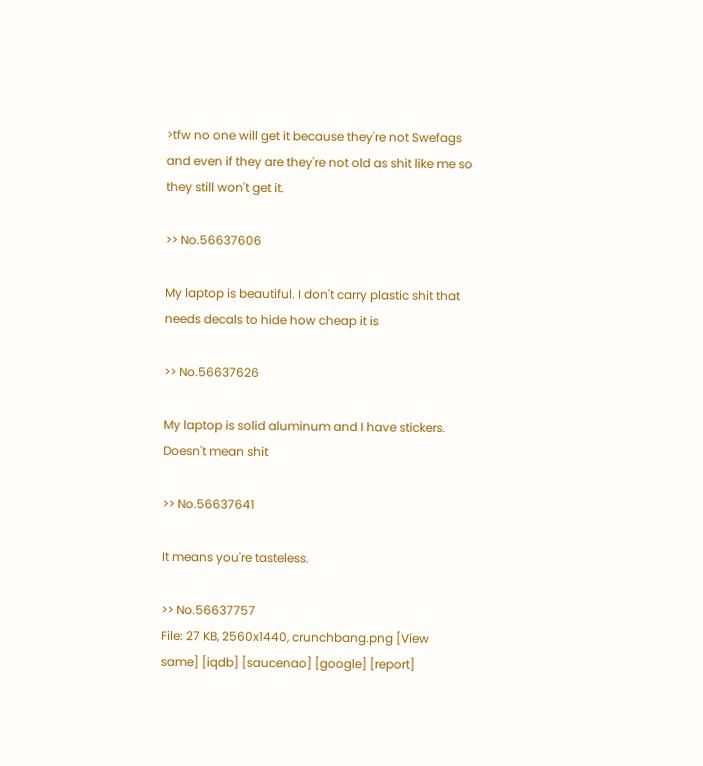>tfw no one will get it because they're not Swefags and even if they are they're not old as shit like me so they still won't get it.

>> No.56637606

My laptop is beautiful. I don't carry plastic shit that needs decals to hide how cheap it is

>> No.56637626

My laptop is solid aluminum and I have stickers.
Doesn't mean shit

>> No.56637641

It means you're tasteless.

>> No.56637757
File: 27 KB, 2560x1440, crunchbang.png [View same] [iqdb] [saucenao] [google] [report]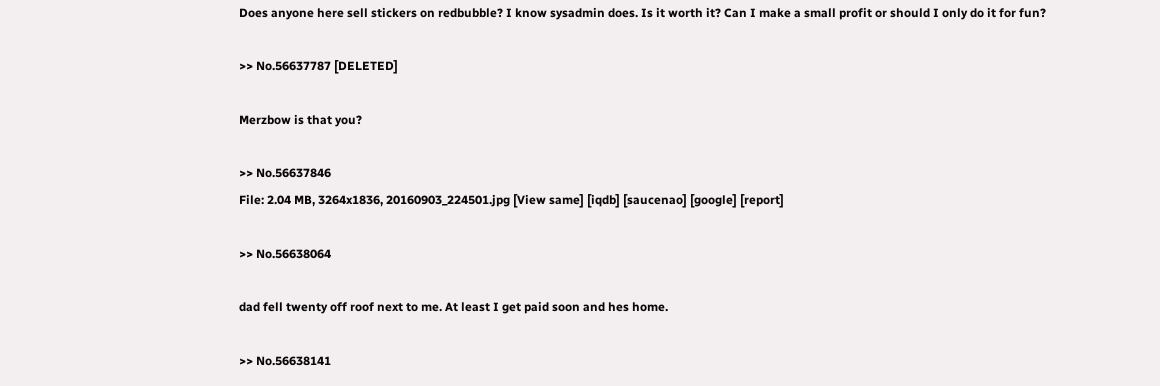Does anyone here sell stickers on redbubble? I know sysadmin does. Is it worth it? Can I make a small profit or should I only do it for fun?

>> No.56637787 [DELETED]

Merzbow is that you?

>> No.56637846
File: 2.04 MB, 3264x1836, 20160903_224501.jpg [View same] [iqdb] [saucenao] [google] [report]

>> No.56638064

dad fell twenty off roof next to me. At least I get paid soon and hes home.

>> No.56638141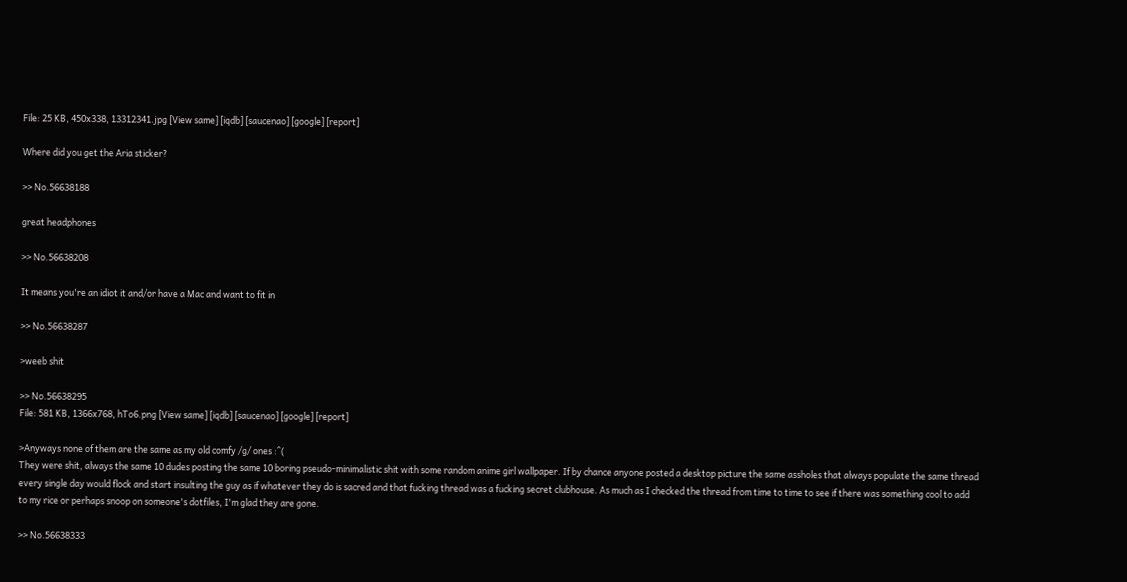File: 25 KB, 450x338, 13312341.jpg [View same] [iqdb] [saucenao] [google] [report]

Where did you get the Aria sticker?

>> No.56638188

great headphones

>> No.56638208

It means you're an idiot it and/or have a Mac and want to fit in

>> No.56638287

>weeb shit

>> No.56638295
File: 581 KB, 1366x768, hTo6.png [View same] [iqdb] [saucenao] [google] [report]

>Anyways none of them are the same as my old comfy /g/ ones :^(
They were shit, always the same 10 dudes posting the same 10 boring pseudo-minimalistic shit with some random anime girl wallpaper. If by chance anyone posted a desktop picture the same assholes that always populate the same thread every single day would flock and start insulting the guy as if whatever they do is sacred and that fucking thread was a fucking secret clubhouse. As much as I checked the thread from time to time to see if there was something cool to add to my rice or perhaps snoop on someone's dotfiles, I'm glad they are gone.

>> No.56638333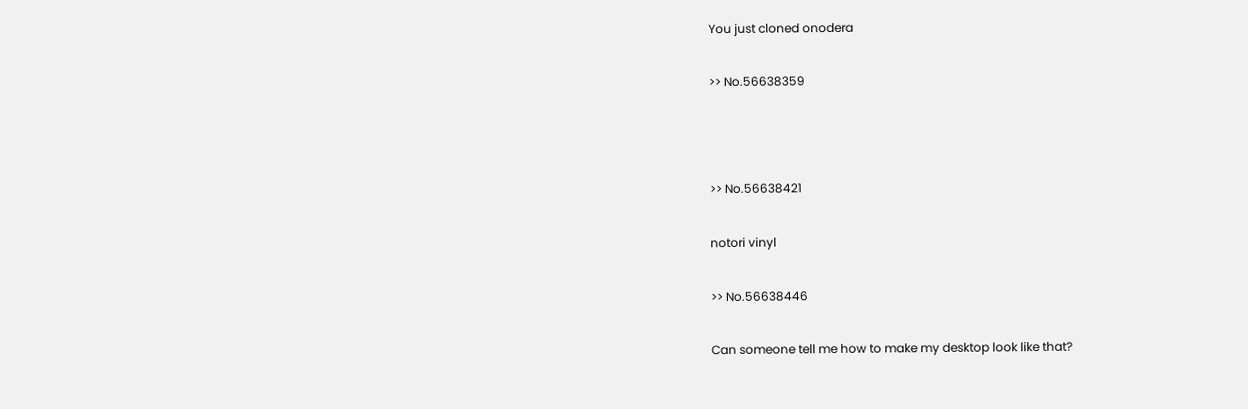You just cloned onodera

>> No.56638359



>> No.56638421

notori vinyl

>> No.56638446

Can someone tell me how to make my desktop look like that?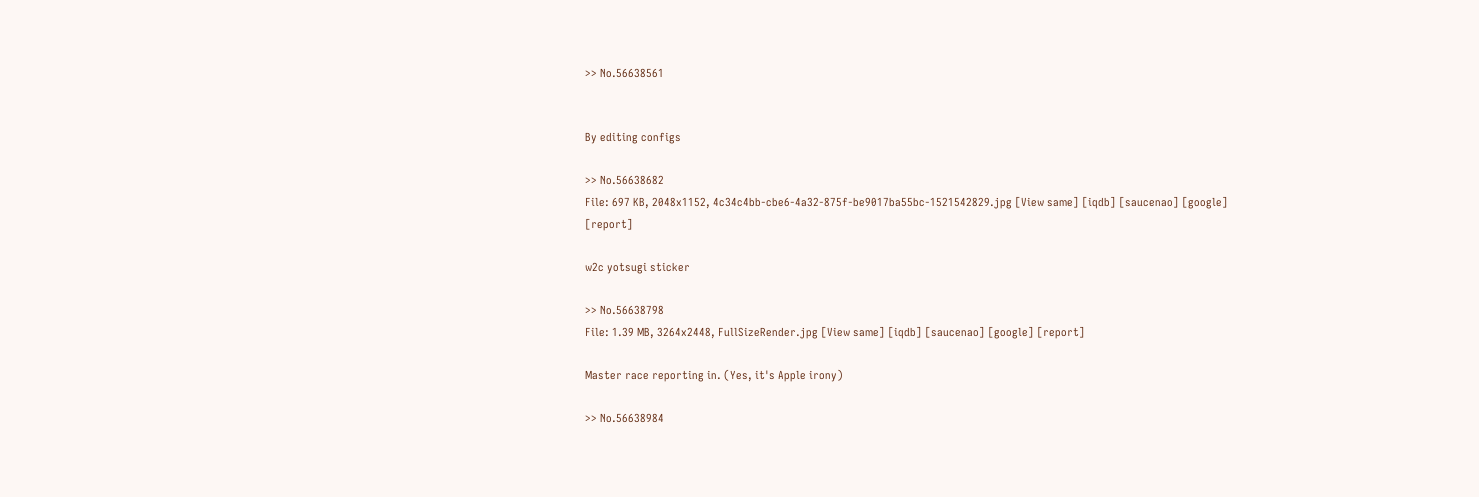>> No.56638561


By editing configs

>> No.56638682
File: 697 KB, 2048x1152, 4c34c4bb-cbe6-4a32-875f-be9017ba55bc-1521542829.jpg [View same] [iqdb] [saucenao] [google] [report]

w2c yotsugi sticker

>> No.56638798
File: 1.39 MB, 3264x2448, FullSizeRender.jpg [View same] [iqdb] [saucenao] [google] [report]

Master race reporting in. (Yes, it's Apple irony)

>> No.56638984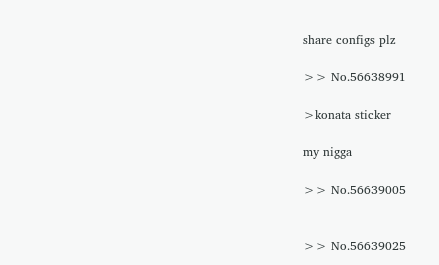share configs plz

>> No.56638991

>konata sticker

my nigga

>> No.56639005


>> No.56639025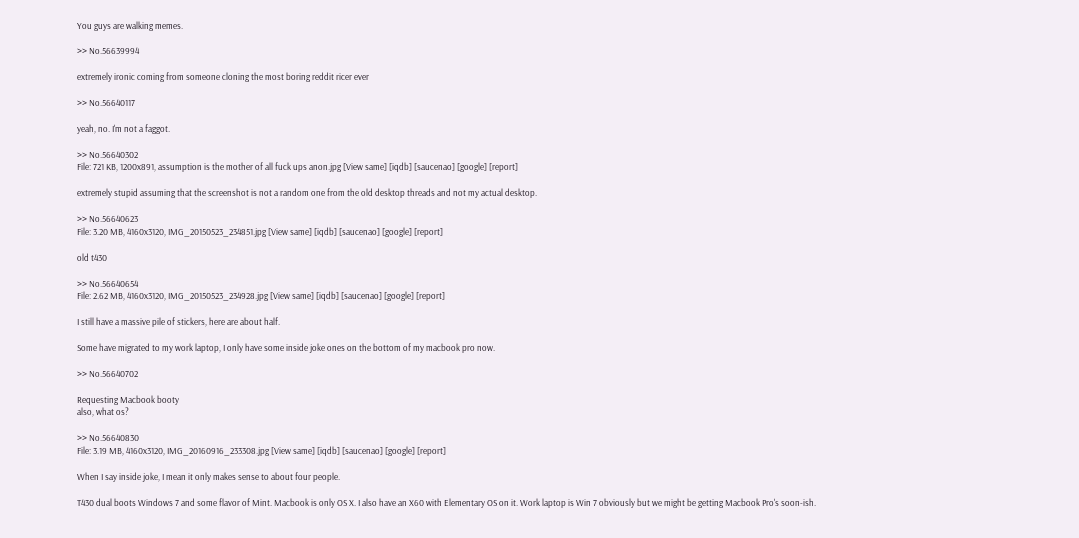You guys are walking memes.

>> No.56639994

extremely ironic coming from someone cloning the most boring reddit ricer ever

>> No.56640117

yeah, no. I'm not a faggot.

>> No.56640302
File: 721 KB, 1200x891, assumption is the mother of all fuck ups anon.jpg [View same] [iqdb] [saucenao] [google] [report]

extremely stupid assuming that the screenshot is not a random one from the old desktop threads and not my actual desktop.

>> No.56640623
File: 3.20 MB, 4160x3120, IMG_20150523_234851.jpg [View same] [iqdb] [saucenao] [google] [report]

old t430

>> No.56640654
File: 2.62 MB, 4160x3120, IMG_20150523_234928.jpg [View same] [iqdb] [saucenao] [google] [report]

I still have a massive pile of stickers, here are about half.

Some have migrated to my work laptop, I only have some inside joke ones on the bottom of my macbook pro now.

>> No.56640702

Requesting Macbook booty
also, what os?

>> No.56640830
File: 3.19 MB, 4160x3120, IMG_20160916_233308.jpg [View same] [iqdb] [saucenao] [google] [report]

When I say inside joke, I mean it only makes sense to about four people.

T430 dual boots Windows 7 and some flavor of Mint. Macbook is only OS X. I also have an X60 with Elementary OS on it. Work laptop is Win 7 obviously but we might be getting Macbook Pro's soon-ish.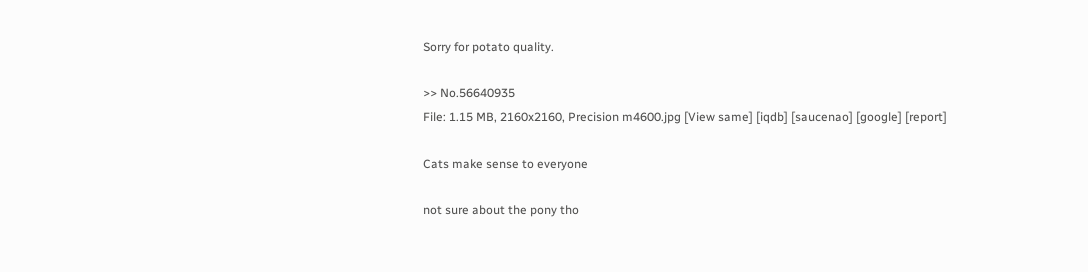Sorry for potato quality.

>> No.56640935
File: 1.15 MB, 2160x2160, Precision m4600.jpg [View same] [iqdb] [saucenao] [google] [report]

Cats make sense to everyone

not sure about the pony tho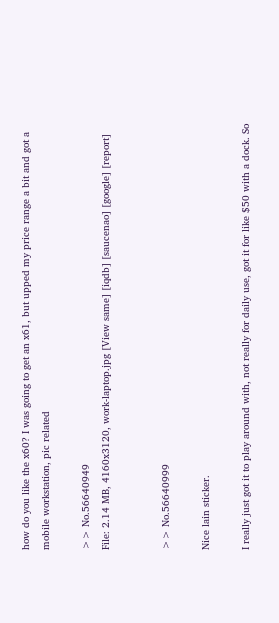how do you like the x60? I was going to get an x61, but upped my price range a bit and got a mobile workstation, pic related

>> No.56640949
File: 2.14 MB, 4160x3120, work-laptop.jpg [View same] [iqdb] [saucenao] [google] [report]


>> No.56640999

Nice lain sticker.

I really just got it to play around with, not really for daily use, got it for like $50 with a dock. So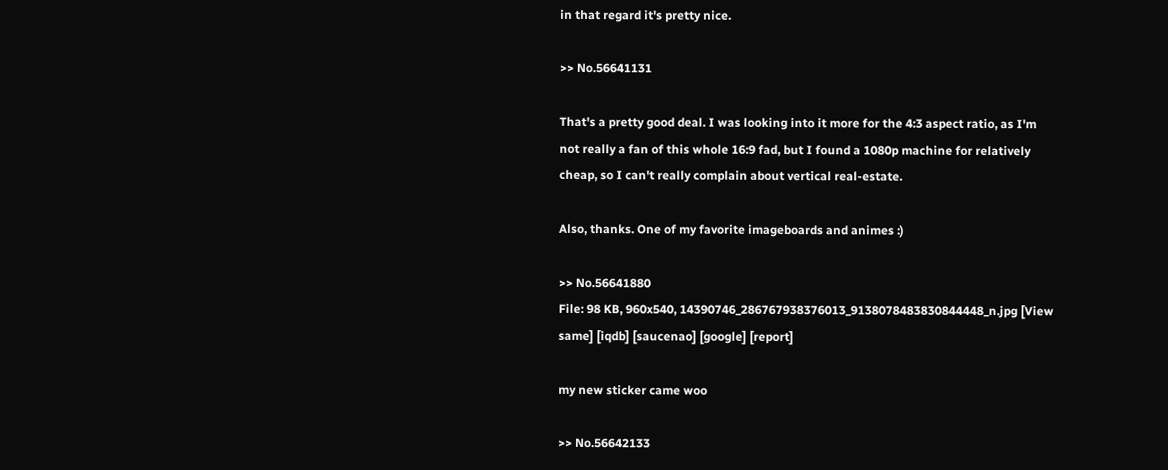in that regard it's pretty nice.

>> No.56641131

That's a pretty good deal. I was looking into it more for the 4:3 aspect ratio, as I'm not really a fan of this whole 16:9 fad, but I found a 1080p machine for relatively cheap, so I can't really complain about vertical real-estate.

Also, thanks. One of my favorite imageboards and animes :)

>> No.56641880
File: 98 KB, 960x540, 14390746_286767938376013_9138078483830844448_n.jpg [View same] [iqdb] [saucenao] [google] [report]

my new sticker came woo

>> No.56642133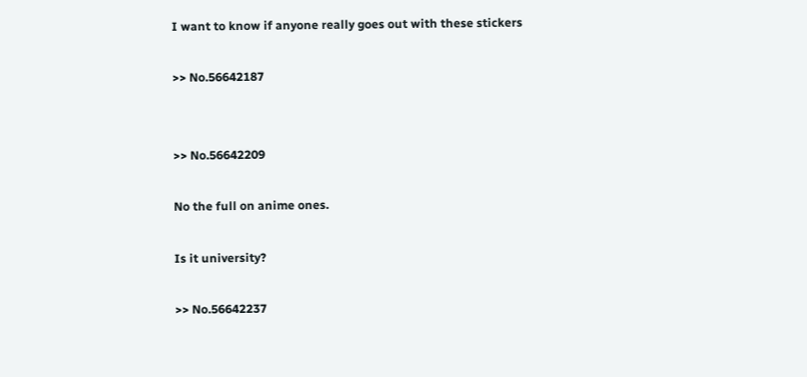I want to know if anyone really goes out with these stickers

>> No.56642187


>> No.56642209

No the full on anime ones.

Is it university?

>> No.56642237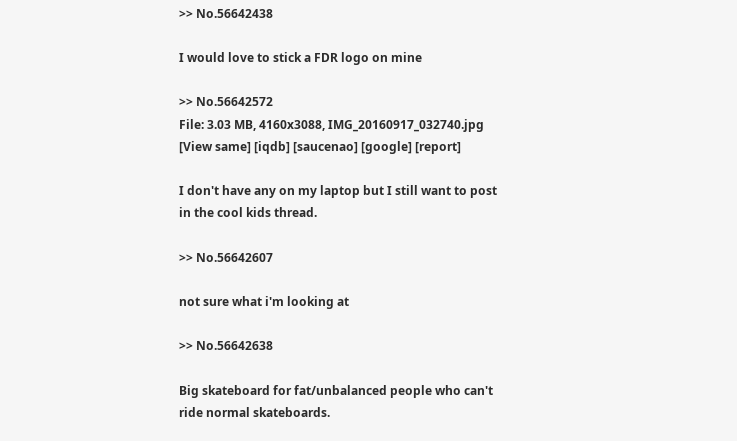>> No.56642438

I would love to stick a FDR logo on mine

>> No.56642572
File: 3.03 MB, 4160x3088, IMG_20160917_032740.jpg [View same] [iqdb] [saucenao] [google] [report]

I don't have any on my laptop but I still want to post in the cool kids thread.

>> No.56642607

not sure what i'm looking at

>> No.56642638

Big skateboard for fat/unbalanced people who can't ride normal skateboards.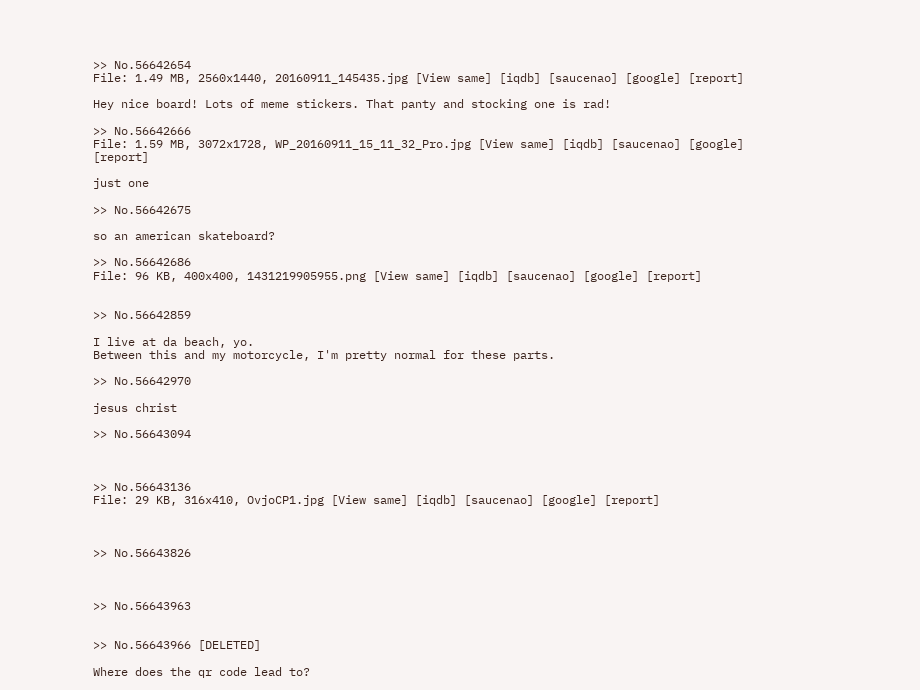>> No.56642654
File: 1.49 MB, 2560x1440, 20160911_145435.jpg [View same] [iqdb] [saucenao] [google] [report]

Hey nice board! Lots of meme stickers. That panty and stocking one is rad!

>> No.56642666
File: 1.59 MB, 3072x1728, WP_20160911_15_11_32_Pro.jpg [View same] [iqdb] [saucenao] [google] [report]

just one

>> No.56642675

so an american skateboard?

>> No.56642686
File: 96 KB, 400x400, 1431219905955.png [View same] [iqdb] [saucenao] [google] [report]


>> No.56642859

I live at da beach, yo.
Between this and my motorcycle, I'm pretty normal for these parts.

>> No.56642970

jesus christ

>> No.56643094



>> No.56643136
File: 29 KB, 316x410, OvjoCP1.jpg [View same] [iqdb] [saucenao] [google] [report]



>> No.56643826



>> No.56643963


>> No.56643966 [DELETED]

Where does the qr code lead to?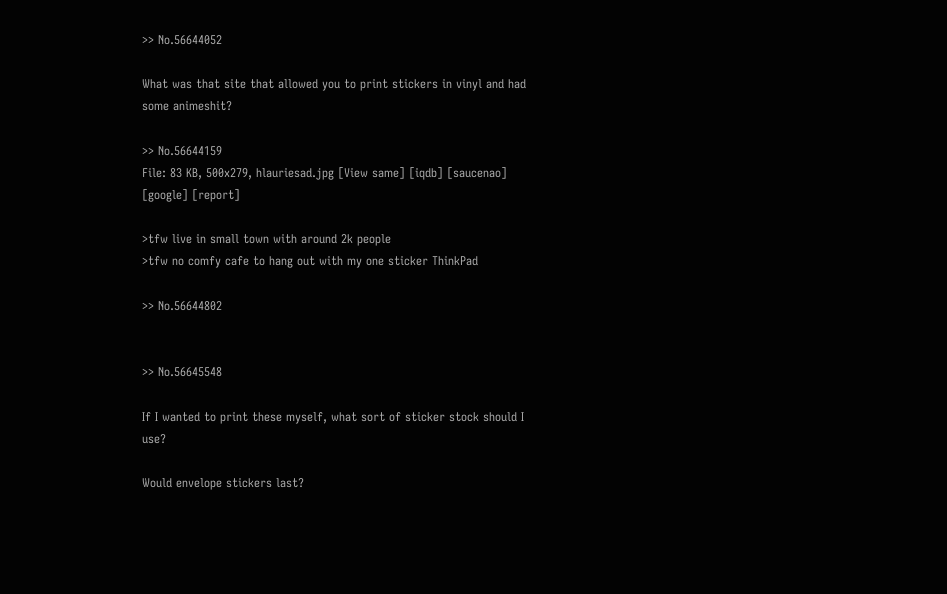>> No.56644052

What was that site that allowed you to print stickers in vinyl and had some animeshit?

>> No.56644159
File: 83 KB, 500x279, hlauriesad.jpg [View same] [iqdb] [saucenao] [google] [report]

>tfw live in small town with around 2k people
>tfw no comfy cafe to hang out with my one sticker ThinkPad

>> No.56644802


>> No.56645548

If I wanted to print these myself, what sort of sticker stock should I use?

Would envelope stickers last?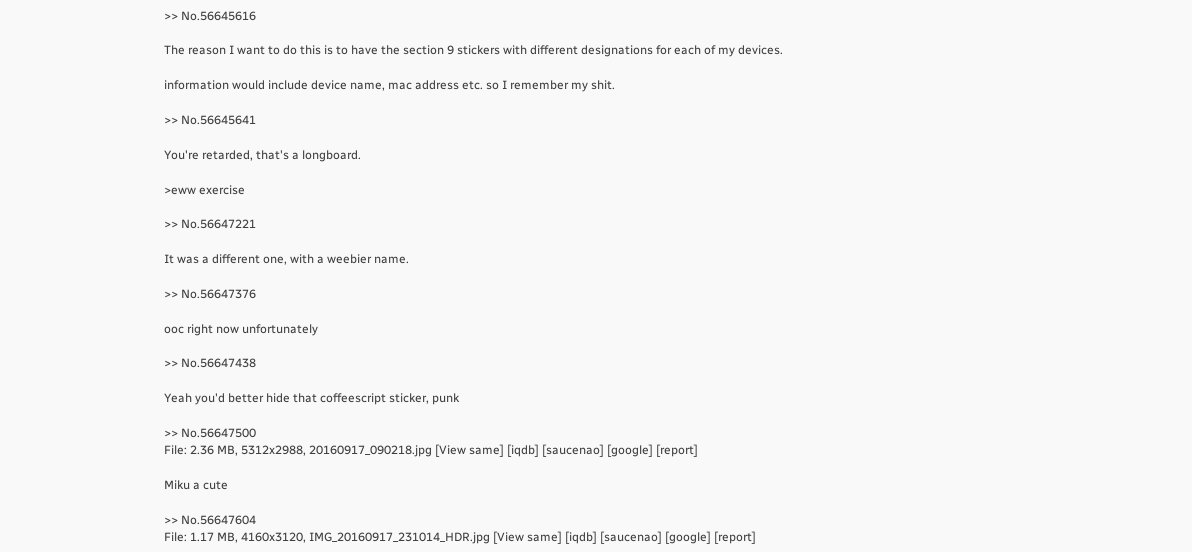>> No.56645616

The reason I want to do this is to have the section 9 stickers with different designations for each of my devices.

information would include device name, mac address etc. so I remember my shit.

>> No.56645641

You're retarded, that's a longboard.

>eww exercise

>> No.56647221

It was a different one, with a weebier name.

>> No.56647376

ooc right now unfortunately

>> No.56647438

Yeah you'd better hide that coffeescript sticker, punk

>> No.56647500
File: 2.36 MB, 5312x2988, 20160917_090218.jpg [View same] [iqdb] [saucenao] [google] [report]

Miku a cute

>> No.56647604
File: 1.17 MB, 4160x3120, IMG_20160917_231014_HDR.jpg [View same] [iqdb] [saucenao] [google] [report]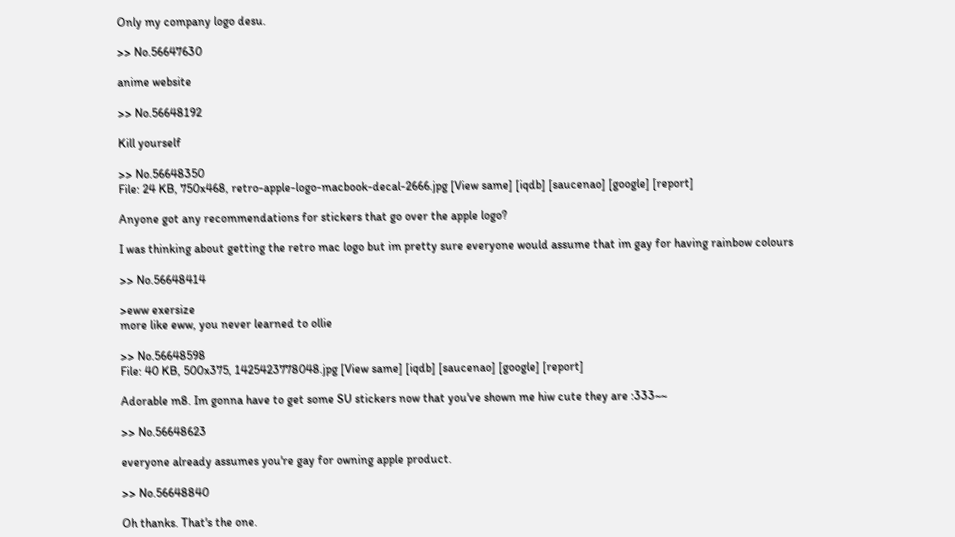Only my company logo desu.

>> No.56647630

anime website

>> No.56648192

Kill yourself

>> No.56648350
File: 24 KB, 750x468, retro-apple-logo-macbook-decal-2666.jpg [View same] [iqdb] [saucenao] [google] [report]

Anyone got any recommendations for stickers that go over the apple logo?

I was thinking about getting the retro mac logo but im pretty sure everyone would assume that im gay for having rainbow colours

>> No.56648414

>eww exersize
more like eww, you never learned to ollie

>> No.56648598
File: 40 KB, 500x375, 1425423778048.jpg [View same] [iqdb] [saucenao] [google] [report]

Adorable m8. Im gonna have to get some SU stickers now that you've shown me hiw cute they are :333~~

>> No.56648623

everyone already assumes you're gay for owning apple product.

>> No.56648840

Oh thanks. That's the one.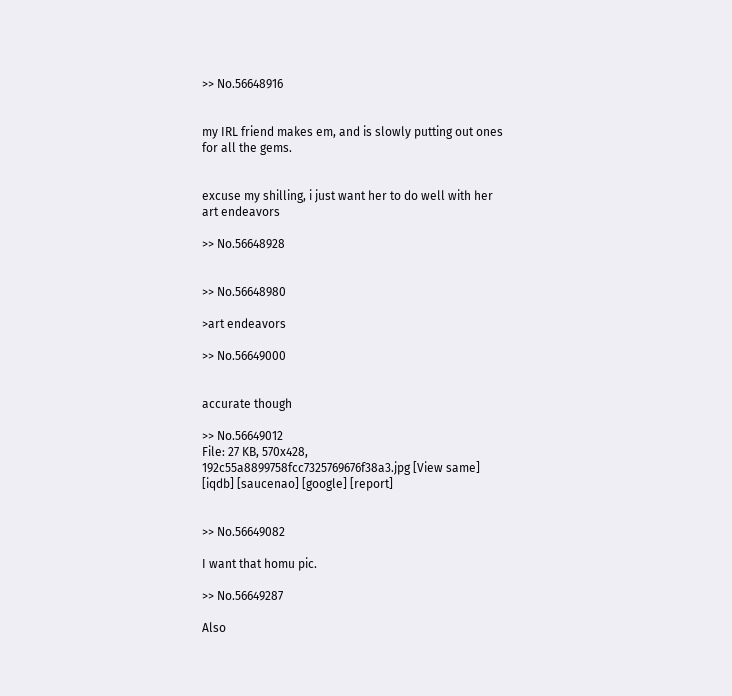>> No.56648916


my IRL friend makes em, and is slowly putting out ones for all the gems.


excuse my shilling, i just want her to do well with her art endeavors

>> No.56648928


>> No.56648980

>art endeavors

>> No.56649000


accurate though

>> No.56649012
File: 27 KB, 570x428, 192c55a8899758fcc7325769676f38a3.jpg [View same] [iqdb] [saucenao] [google] [report]


>> No.56649082

I want that homu pic.

>> No.56649287

Also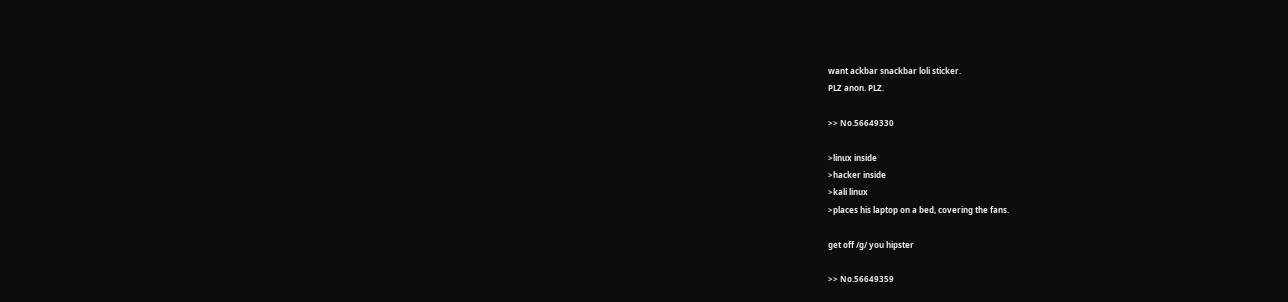want ackbar snackbar loli sticker.
PLZ anon. PLZ.

>> No.56649330

>linux inside
>hacker inside
>kali linux
>places his laptop on a bed, covering the fans.

get off /g/ you hipster

>> No.56649359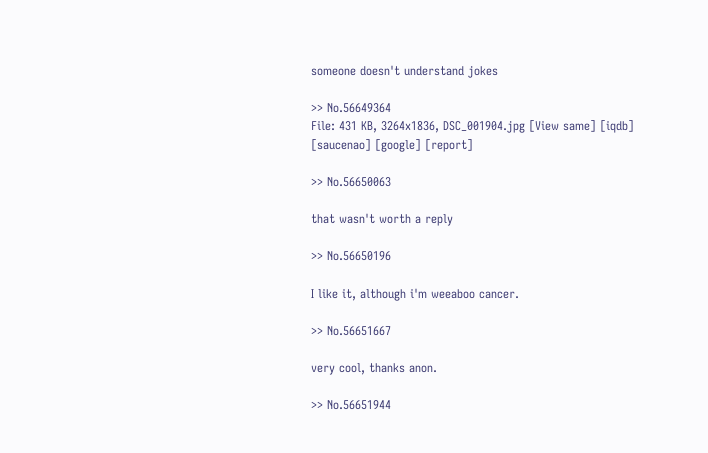someone doesn't understand jokes

>> No.56649364
File: 431 KB, 3264x1836, DSC_001904.jpg [View same] [iqdb] [saucenao] [google] [report]

>> No.56650063

that wasn't worth a reply

>> No.56650196

I like it, although i'm weeaboo cancer.

>> No.56651667

very cool, thanks anon.

>> No.56651944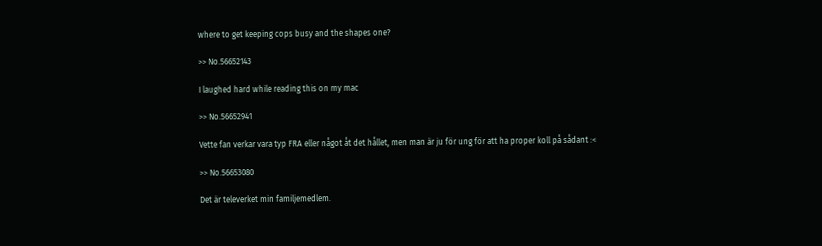where to get keeping cops busy and the shapes one?

>> No.56652143

I laughed hard while reading this on my mac

>> No.56652941

Vette fan verkar vara typ FRA eller något åt det hållet, men man är ju för ung för att ha proper koll på sådant :<

>> No.56653080

Det är televerket min familjemedlem.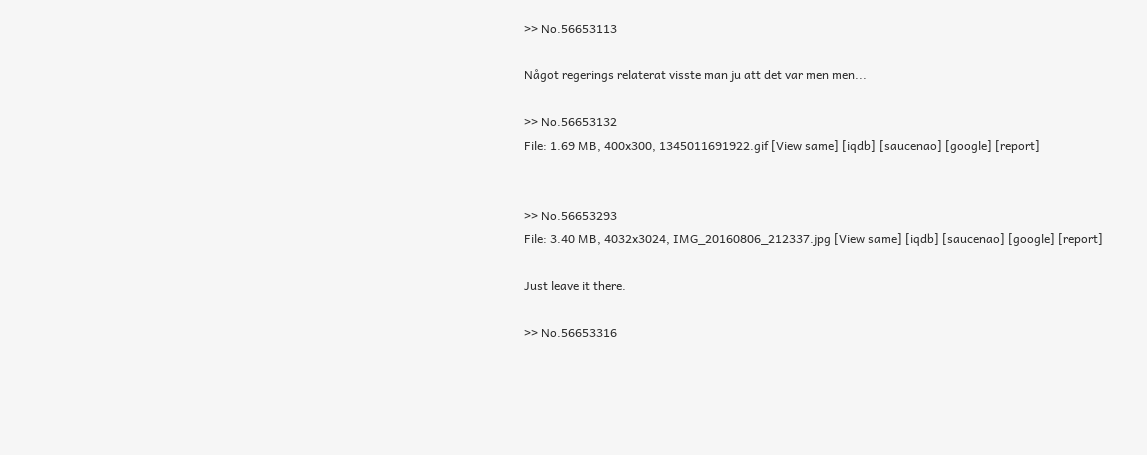>> No.56653113

Något regerings relaterat visste man ju att det var men men...

>> No.56653132
File: 1.69 MB, 400x300, 1345011691922.gif [View same] [iqdb] [saucenao] [google] [report]


>> No.56653293
File: 3.40 MB, 4032x3024, IMG_20160806_212337.jpg [View same] [iqdb] [saucenao] [google] [report]

Just leave it there.

>> No.56653316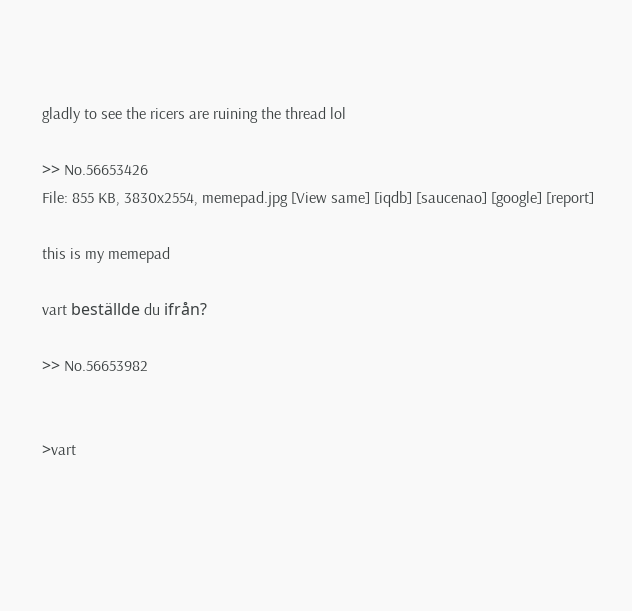gladly to see the ricers are ruining the thread lol

>> No.56653426
File: 855 KB, 3830x2554, memepad.jpg [View same] [iqdb] [saucenao] [google] [report]

this is my memepad

vart beställde du ifrån?

>> No.56653982


>vart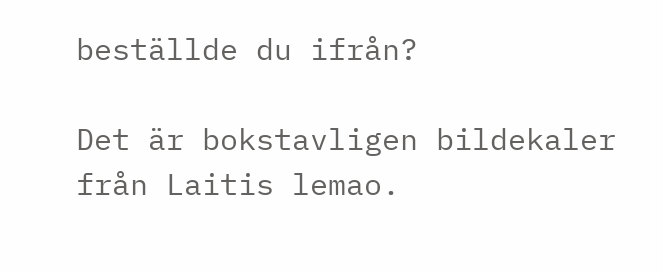beställde du ifrån?

Det är bokstavligen bildekaler från Laitis lemao.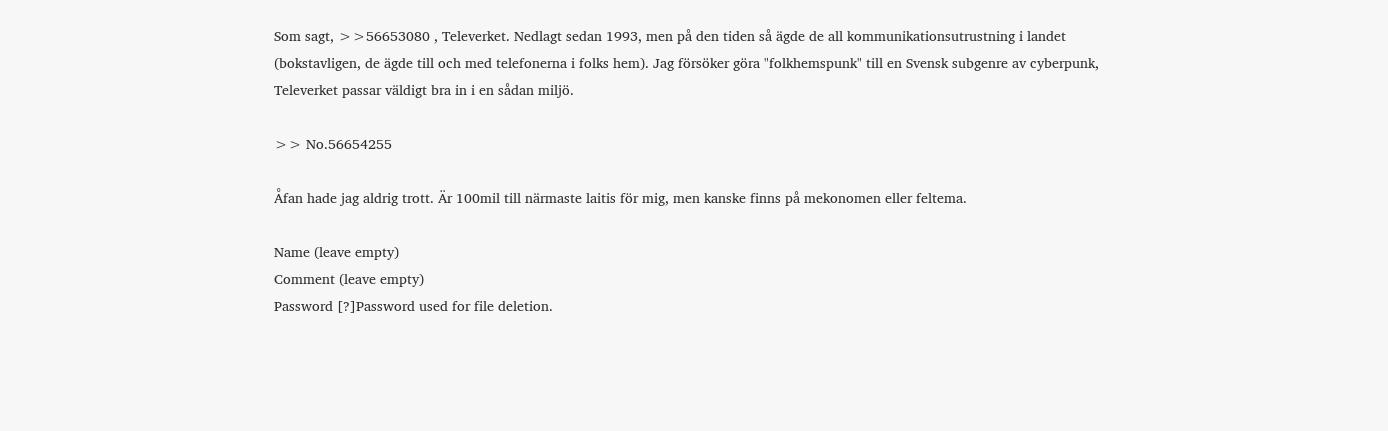Som sagt, >>56653080 , Televerket. Nedlagt sedan 1993, men på den tiden så ägde de all kommunikationsutrustning i landet (bokstavligen, de ägde till och med telefonerna i folks hem). Jag försöker göra "folkhemspunk" till en Svensk subgenre av cyberpunk, Televerket passar väldigt bra in i en sådan miljö.

>> No.56654255

Åfan hade jag aldrig trott. Är 100mil till närmaste laitis för mig, men kanske finns på mekonomen eller feltema.

Name (leave empty)
Comment (leave empty)
Password [?]Password used for file deletion.